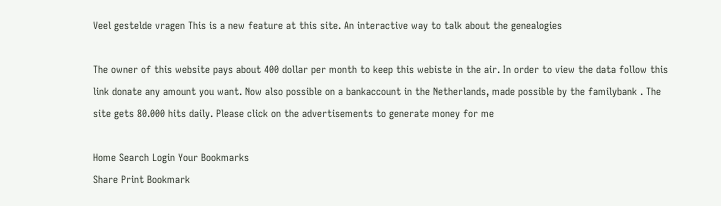Veel gestelde vragen This is a new feature at this site. An interactive way to talk about the genealogies

The owner of this website pays about 400 dollar per month to keep this webiste in the air. In order to view the data follow this link donate any amount you want. Now also possible on a bankaccount in the Netherlands, made possible by the familybank . The site gets 80.000 hits daily. Please click on the advertisements to generate money for me

Home Search Login Your Bookmarks
Share Print Bookmark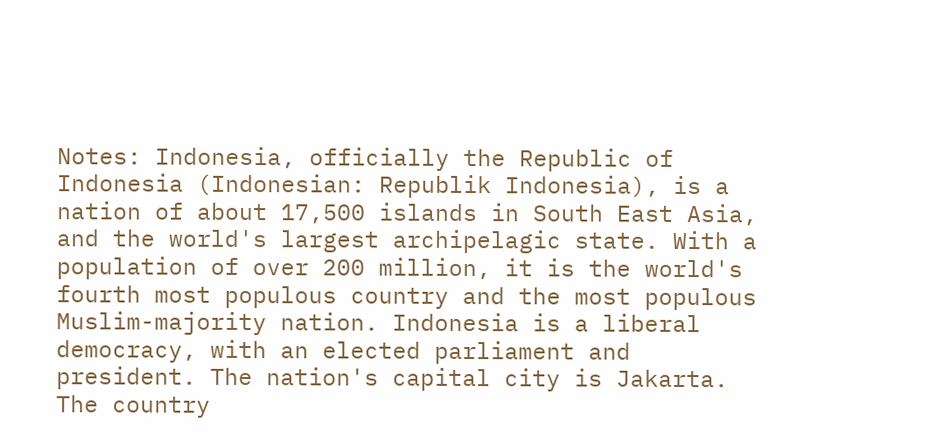Notes: Indonesia, officially the Republic of Indonesia (Indonesian: Republik Indonesia), is a nation of about 17,500 islands in South East Asia, and the world's largest archipelagic state. With a population of over 200 million, it is the world's fourth most populous country and the most populous Muslim-majority nation. Indonesia is a liberal democracy, with an elected parliament and president. The nation's capital city is Jakarta. The country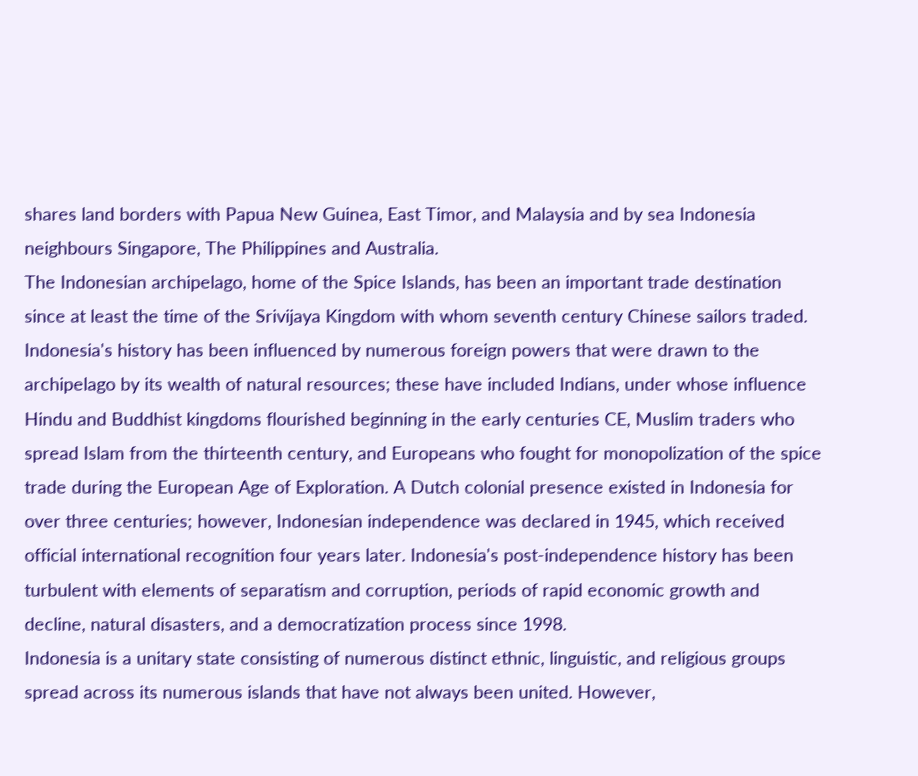shares land borders with Papua New Guinea, East Timor, and Malaysia and by sea Indonesia neighbours Singapore, The Philippines and Australia.
The Indonesian archipelago, home of the Spice Islands, has been an important trade destination since at least the time of the Srivijaya Kingdom with whom seventh century Chinese sailors traded. Indonesia's history has been influenced by numerous foreign powers that were drawn to the archipelago by its wealth of natural resources; these have included Indians, under whose influence Hindu and Buddhist kingdoms flourished beginning in the early centuries CE, Muslim traders who spread Islam from the thirteenth century, and Europeans who fought for monopolization of the spice trade during the European Age of Exploration. A Dutch colonial presence existed in Indonesia for over three centuries; however, Indonesian independence was declared in 1945, which received official international recognition four years later. Indonesia's post-independence history has been turbulent with elements of separatism and corruption, periods of rapid economic growth and decline, natural disasters, and a democratization process since 1998.
Indonesia is a unitary state consisting of numerous distinct ethnic, linguistic, and religious groups spread across its numerous islands that have not always been united. However,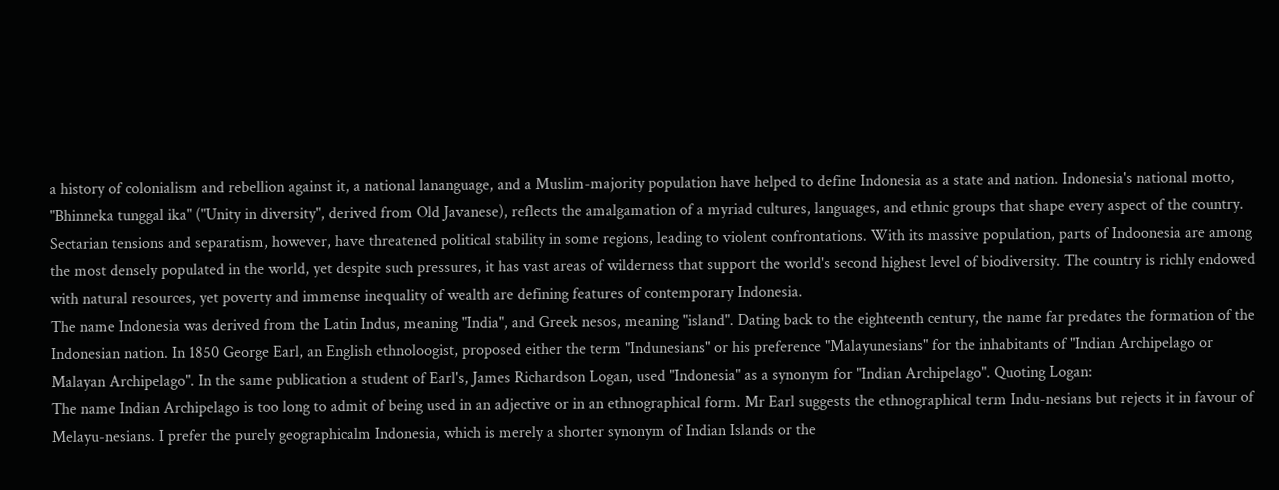a history of colonialism and rebellion against it, a national lananguage, and a Muslim-majority population have helped to define Indonesia as a state and nation. Indonesia's national motto, "Bhinneka tunggal ika" ("Unity in diversity", derived from Old Javanese), reflects the amalgamation of a myriad cultures, languages, and ethnic groups that shape every aspect of the country. Sectarian tensions and separatism, however, have threatened political stability in some regions, leading to violent confrontations. With its massive population, parts of Indoonesia are among the most densely populated in the world, yet despite such pressures, it has vast areas of wilderness that support the world's second highest level of biodiversity. The country is richly endowed with natural resources, yet poverty and immense inequality of wealth are defining features of contemporary Indonesia.
The name Indonesia was derived from the Latin Indus, meaning "India", and Greek nesos, meaning "island". Dating back to the eighteenth century, the name far predates the formation of the Indonesian nation. In 1850 George Earl, an English ethnoloogist, proposed either the term "Indunesians" or his preference "Malayunesians" for the inhabitants of "Indian Archipelago or Malayan Archipelago". In the same publication a student of Earl's, James Richardson Logan, used "Indonesia" as a synonym for "Indian Archipelago". Quoting Logan:
The name Indian Archipelago is too long to admit of being used in an adjective or in an ethnographical form. Mr Earl suggests the ethnographical term Indu-nesians but rejects it in favour of Melayu-nesians. I prefer the purely geographicalm Indonesia, which is merely a shorter synonym of Indian Islands or the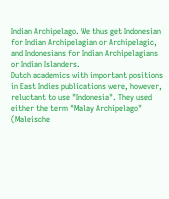Indian Archipelago. We thus get Indonesian for Indian Archipelagian or Archipelagic, and Indonesians for Indian Archipelagians or Indian Islanders.
Dutch academics with important positions in East Indies publications were, however, reluctant to use "Indonesia". They used either the term "Malay Archipelago" (Maleische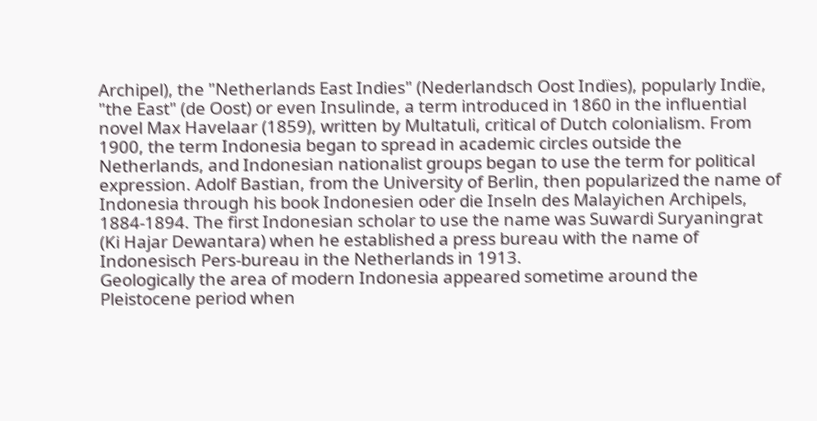Archipel), the "Netherlands East Indies" (Nederlandsch Oost Indïes), popularly Indïe, "the East" (de Oost) or even Insulinde, a term introduced in 1860 in the influential novel Max Havelaar (1859), written by Multatuli, critical of Dutch colonialism. From 1900, the term Indonesia began to spread in academic circles outside the Netherlands, and Indonesian nationalist groups began to use the term for political expression. Adolf Bastian, from the University of Berlin, then popularized the name of Indonesia through his book Indonesien oder die Inseln des Malayichen Archipels, 1884-1894. The first Indonesian scholar to use the name was Suwardi Suryaningrat (Ki Hajar Dewantara) when he established a press bureau with the name of Indonesisch Pers-bureau in the Netherlands in 1913.
Geologically the area of modern Indonesia appeared sometime around the Pleistocene period when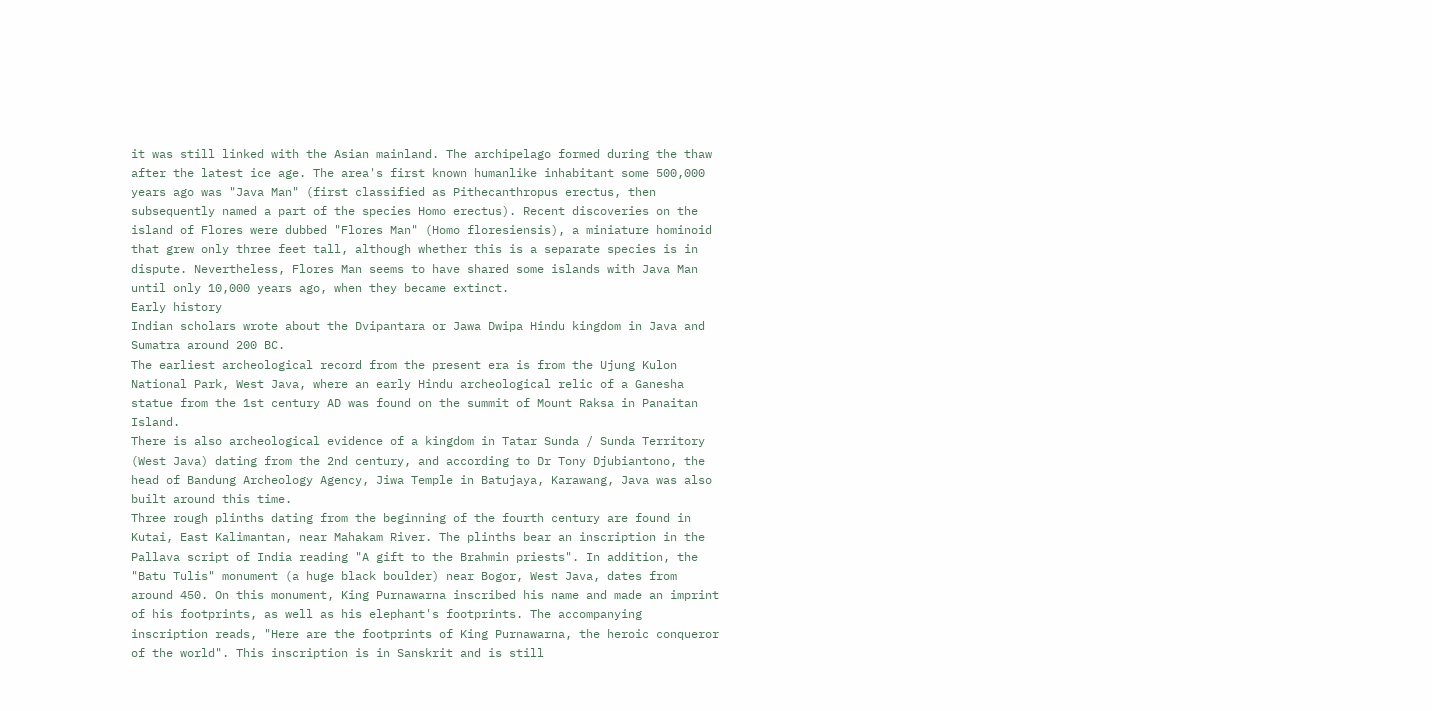it was still linked with the Asian mainland. The archipelago formed during the thaw after the latest ice age. The area's first known humanlike inhabitant some 500,000 years ago was "Java Man" (first classified as Pithecanthropus erectus, then subsequently named a part of the species Homo erectus). Recent discoveries on the island of Flores were dubbed "Flores Man" (Homo floresiensis), a miniature hominoid that grew only three feet tall, although whether this is a separate species is in dispute. Nevertheless, Flores Man seems to have shared some islands with Java Man until only 10,000 years ago, when they became extinct.
Early history
Indian scholars wrote about the Dvipantara or Jawa Dwipa Hindu kingdom in Java and Sumatra around 200 BC.
The earliest archeological record from the present era is from the Ujung Kulon National Park, West Java, where an early Hindu archeological relic of a Ganesha statue from the 1st century AD was found on the summit of Mount Raksa in Panaitan Island.
There is also archeological evidence of a kingdom in Tatar Sunda / Sunda Territory (West Java) dating from the 2nd century, and according to Dr Tony Djubiantono, the head of Bandung Archeology Agency, Jiwa Temple in Batujaya, Karawang, Java was also built around this time.
Three rough plinths dating from the beginning of the fourth century are found in Kutai, East Kalimantan, near Mahakam River. The plinths bear an inscription in the Pallava script of India reading "A gift to the Brahmin priests". In addition, the "Batu Tulis" monument (a huge black boulder) near Bogor, West Java, dates from around 450. On this monument, King Purnawarna inscribed his name and made an imprint of his footprints, as well as his elephant's footprints. The accompanying inscription reads, "Here are the footprints of King Purnawarna, the heroic conqueror of the world". This inscription is in Sanskrit and is still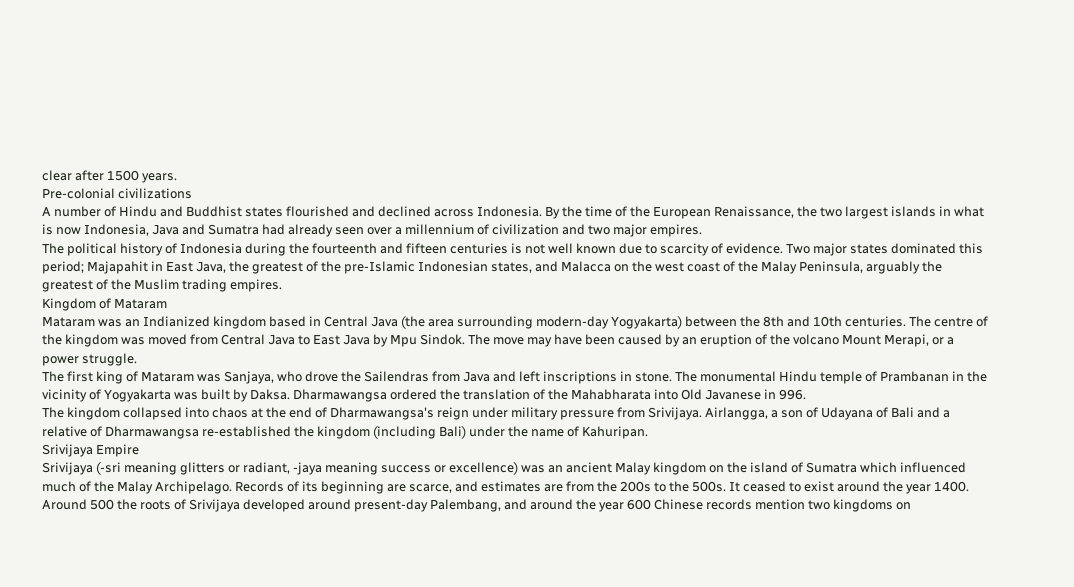clear after 1500 years.
Pre-colonial civilizations
A number of Hindu and Buddhist states flourished and declined across Indonesia. By the time of the European Renaissance, the two largest islands in what is now Indonesia, Java and Sumatra had already seen over a millennium of civilization and two major empires.
The political history of Indonesia during the fourteenth and fifteen centuries is not well known due to scarcity of evidence. Two major states dominated this period; Majapahit in East Java, the greatest of the pre-Islamic Indonesian states, and Malacca on the west coast of the Malay Peninsula, arguably the greatest of the Muslim trading empires.
Kingdom of Mataram
Mataram was an Indianized kingdom based in Central Java (the area surrounding modern-day Yogyakarta) between the 8th and 10th centuries. The centre of the kingdom was moved from Central Java to East Java by Mpu Sindok. The move may have been caused by an eruption of the volcano Mount Merapi, or a power struggle.
The first king of Mataram was Sanjaya, who drove the Sailendras from Java and left inscriptions in stone. The monumental Hindu temple of Prambanan in the vicinity of Yogyakarta was built by Daksa. Dharmawangsa ordered the translation of the Mahabharata into Old Javanese in 996.
The kingdom collapsed into chaos at the end of Dharmawangsa's reign under military pressure from Srivijaya. Airlangga, a son of Udayana of Bali and a relative of Dharmawangsa re-established the kingdom (including Bali) under the name of Kahuripan.
Srivijaya Empire
Srivijaya (-sri meaning glitters or radiant, -jaya meaning success or excellence) was an ancient Malay kingdom on the island of Sumatra which influenced much of the Malay Archipelago. Records of its beginning are scarce, and estimates are from the 200s to the 500s. It ceased to exist around the year 1400.
Around 500 the roots of Srivijaya developed around present-day Palembang, and around the year 600 Chinese records mention two kingdoms on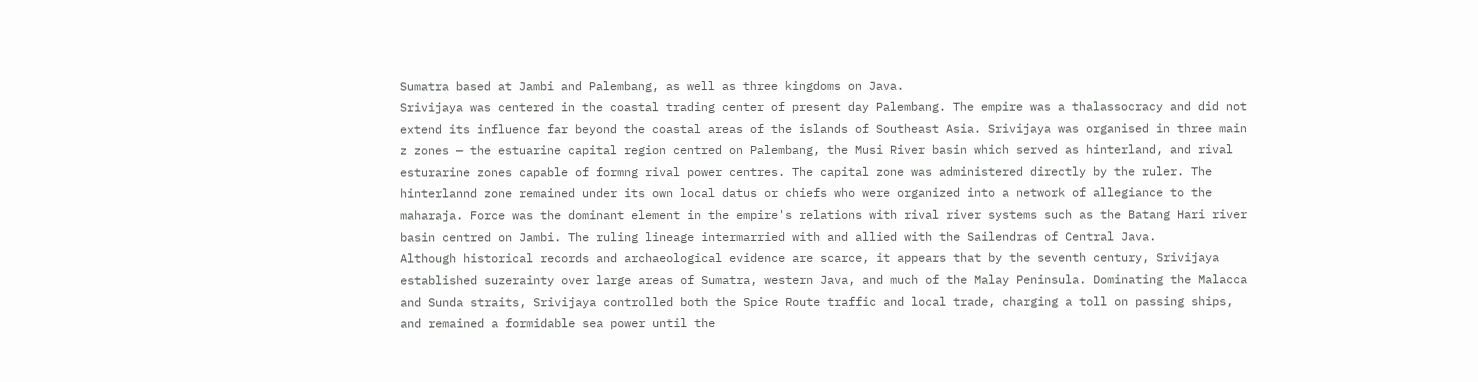Sumatra based at Jambi and Palembang, as well as three kingdoms on Java.
Srivijaya was centered in the coastal trading center of present day Palembang. The empire was a thalassocracy and did not extend its influence far beyond the coastal areas of the islands of Southeast Asia. Srivijaya was organised in three main z zones — the estuarine capital region centred on Palembang, the Musi River basin which served as hinterland, and rival esturarine zones capable of formng rival power centres. The capital zone was administered directly by the ruler. The hinterlannd zone remained under its own local datus or chiefs who were organized into a network of allegiance to the maharaja. Force was the dominant element in the empire's relations with rival river systems such as the Batang Hari river basin centred on Jambi. The ruling lineage intermarried with and allied with the Sailendras of Central Java.
Although historical records and archaeological evidence are scarce, it appears that by the seventh century, Srivijaya established suzerainty over large areas of Sumatra, western Java, and much of the Malay Peninsula. Dominating the Malacca and Sunda straits, Srivijaya controlled both the Spice Route traffic and local trade, charging a toll on passing ships, and remained a formidable sea power until the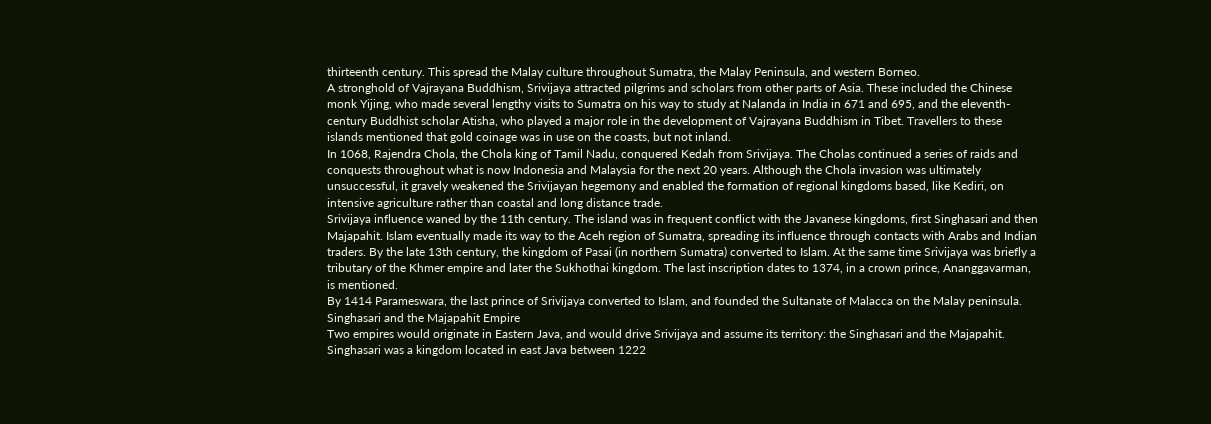thirteenth century. This spread the Malay culture throughout Sumatra, the Malay Peninsula, and western Borneo.
A stronghold of Vajrayana Buddhism, Srivijaya attracted pilgrims and scholars from other parts of Asia. These included the Chinese monk Yijing, who made several lengthy visits to Sumatra on his way to study at Nalanda in India in 671 and 695, and the eleventh-century Buddhist scholar Atisha, who played a major role in the development of Vajrayana Buddhism in Tibet. Travellers to these islands mentioned that gold coinage was in use on the coasts, but not inland.
In 1068, Rajendra Chola, the Chola king of Tamil Nadu, conquered Kedah from Srivijaya. The Cholas continued a series of raids and conquests throughout what is now Indonesia and Malaysia for the next 20 years. Although the Chola invasion was ultimately unsuccessful, it gravely weakened the Srivijayan hegemony and enabled the formation of regional kingdoms based, like Kediri, on intensive agriculture rather than coastal and long distance trade.
Srivijaya influence waned by the 11th century. The island was in frequent conflict with the Javanese kingdoms, first Singhasari and then Majapahit. Islam eventually made its way to the Aceh region of Sumatra, spreading its influence through contacts with Arabs and Indian traders. By the late 13th century, the kingdom of Pasai (in northern Sumatra) converted to Islam. At the same time Srivijaya was briefly a tributary of the Khmer empire and later the Sukhothai kingdom. The last inscription dates to 1374, in a crown prince, Ananggavarman, is mentioned.
By 1414 Parameswara, the last prince of Srivijaya converted to Islam, and founded the Sultanate of Malacca on the Malay peninsula.
Singhasari and the Majapahit Empire
Two empires would originate in Eastern Java, and would drive Srivijaya and assume its territory: the Singhasari and the Majapahit. Singhasari was a kingdom located in east Java between 1222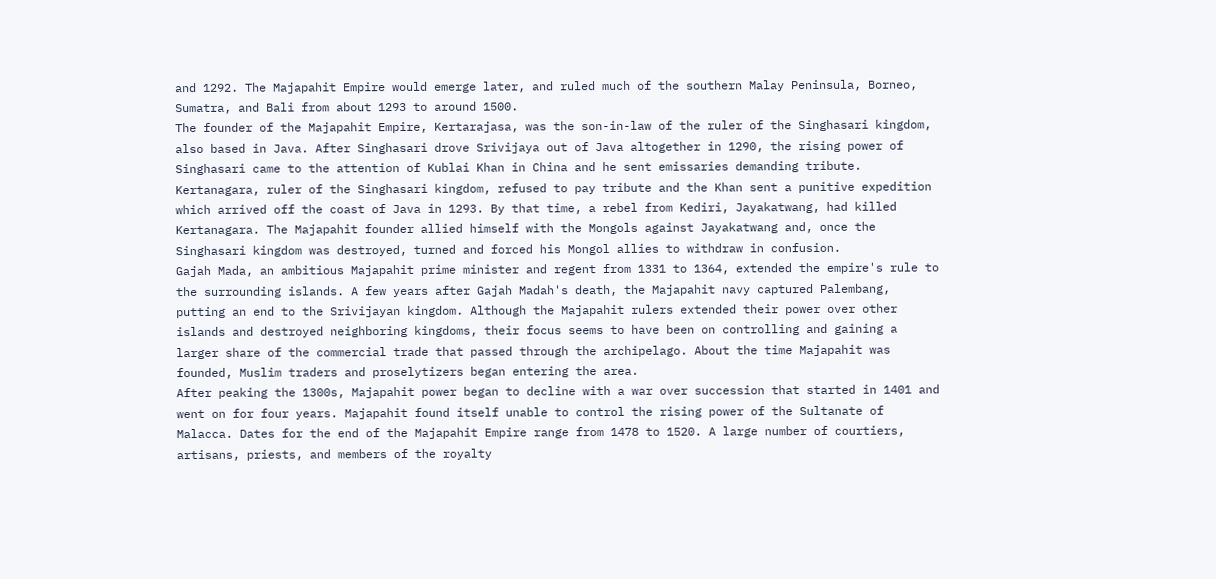and 1292. The Majapahit Empire would emerge later, and ruled much of the southern Malay Peninsula, Borneo, Sumatra, and Bali from about 1293 to around 1500.
The founder of the Majapahit Empire, Kertarajasa, was the son-in-law of the ruler of the Singhasari kingdom, also based in Java. After Singhasari drove Srivijaya out of Java altogether in 1290, the rising power of Singhasari came to the attention of Kublai Khan in China and he sent emissaries demanding tribute. Kertanagara, ruler of the Singhasari kingdom, refused to pay tribute and the Khan sent a punitive expedition which arrived off the coast of Java in 1293. By that time, a rebel from Kediri, Jayakatwang, had killed Kertanagara. The Majapahit founder allied himself with the Mongols against Jayakatwang and, once the Singhasari kingdom was destroyed, turned and forced his Mongol allies to withdraw in confusion.
Gajah Mada, an ambitious Majapahit prime minister and regent from 1331 to 1364, extended the empire's rule to the surrounding islands. A few years after Gajah Madah's death, the Majapahit navy captured Palembang, putting an end to the Srivijayan kingdom. Although the Majapahit rulers extended their power over other islands and destroyed neighboring kingdoms, their focus seems to have been on controlling and gaining a larger share of the commercial trade that passed through the archipelago. About the time Majapahit was founded, Muslim traders and proselytizers began entering the area.
After peaking the 1300s, Majapahit power began to decline with a war over succession that started in 1401 and went on for four years. Majapahit found itself unable to control the rising power of the Sultanate of Malacca. Dates for the end of the Majapahit Empire range from 1478 to 1520. A large number of courtiers, artisans, priests, and members of the royalty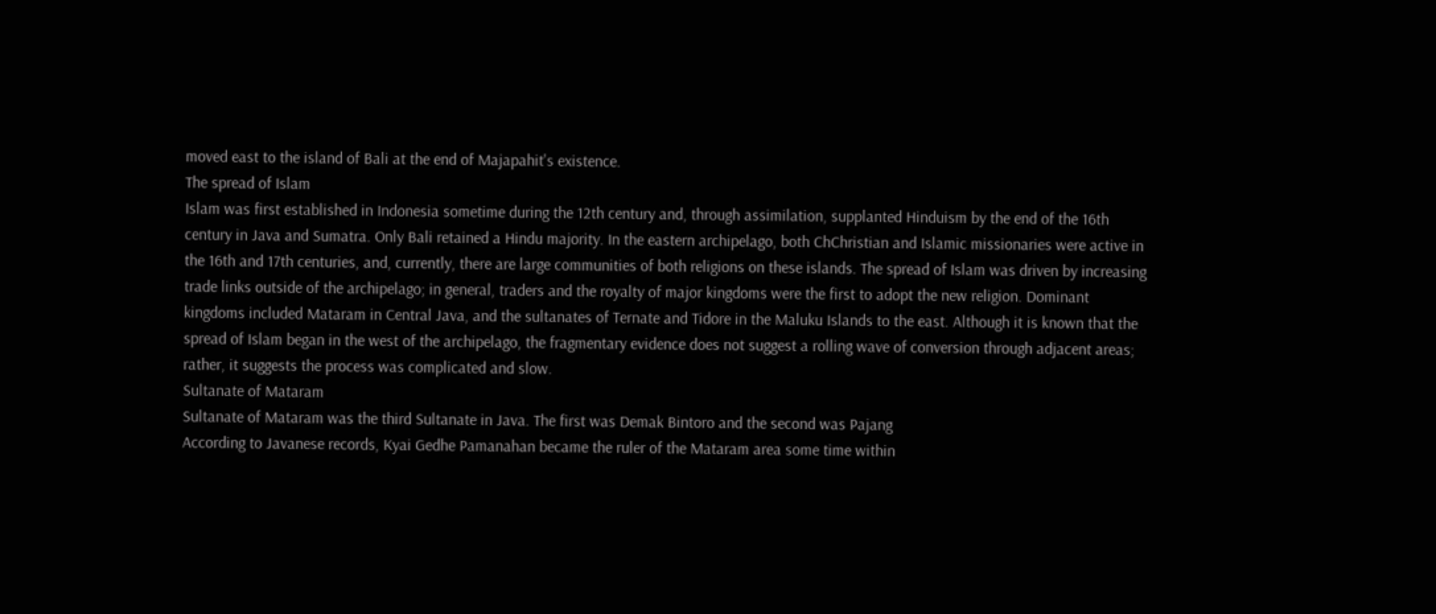moved east to the island of Bali at the end of Majapahit's existence.
The spread of Islam
Islam was first established in Indonesia sometime during the 12th century and, through assimilation, supplanted Hinduism by the end of the 16th century in Java and Sumatra. Only Bali retained a Hindu majority. In the eastern archipelago, both ChChristian and Islamic missionaries were active in the 16th and 17th centuries, and, currently, there are large communities of both religions on these islands. The spread of Islam was driven by increasing trade links outside of the archipelago; in general, traders and the royalty of major kingdoms were the first to adopt the new religion. Dominant kingdoms included Mataram in Central Java, and the sultanates of Ternate and Tidore in the Maluku Islands to the east. Although it is known that the spread of Islam began in the west of the archipelago, the fragmentary evidence does not suggest a rolling wave of conversion through adjacent areas; rather, it suggests the process was complicated and slow.
Sultanate of Mataram
Sultanate of Mataram was the third Sultanate in Java. The first was Demak Bintoro and the second was Pajang
According to Javanese records, Kyai Gedhe Pamanahan became the ruler of the Mataram area some time within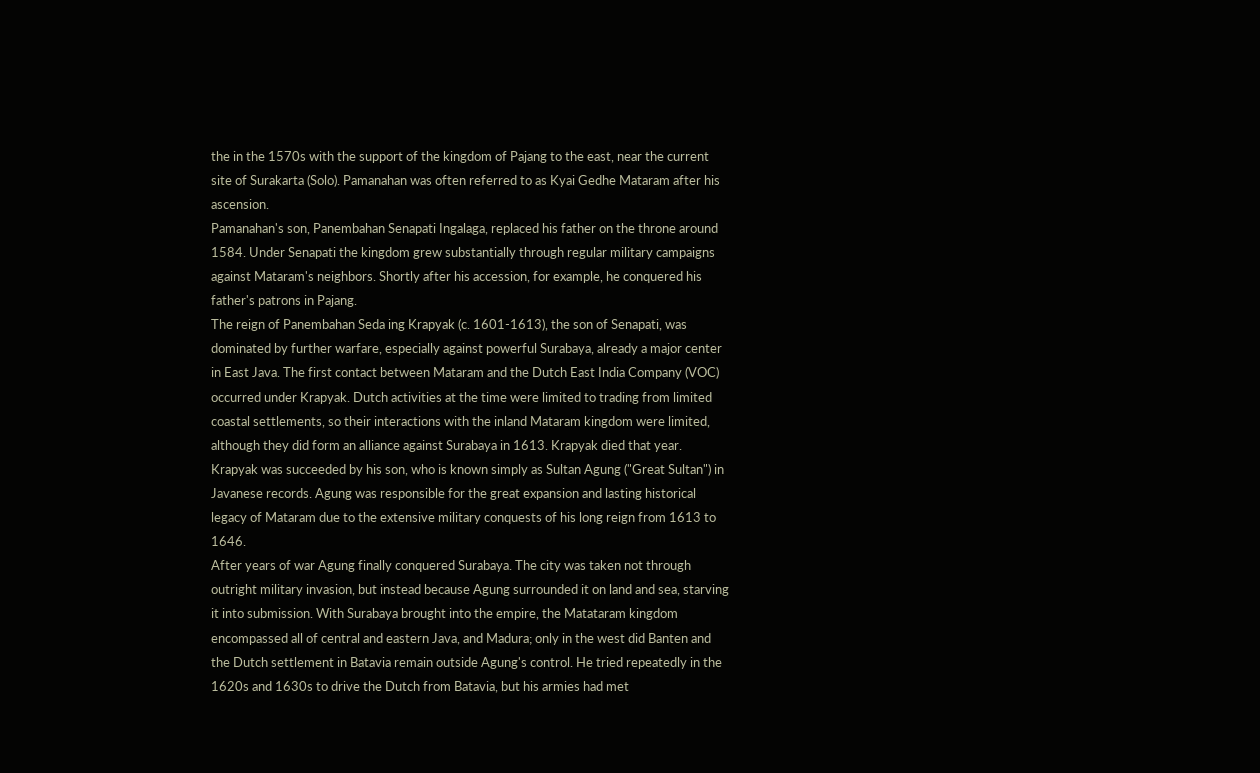the in the 1570s with the support of the kingdom of Pajang to the east, near the current site of Surakarta (Solo). Pamanahan was often referred to as Kyai Gedhe Mataram after his ascension.
Pamanahan's son, Panembahan Senapati Ingalaga, replaced his father on the throne around 1584. Under Senapati the kingdom grew substantially through regular military campaigns against Mataram's neighbors. Shortly after his accession, for example, he conquered his father's patrons in Pajang.
The reign of Panembahan Seda ing Krapyak (c. 1601-1613), the son of Senapati, was dominated by further warfare, especially against powerful Surabaya, already a major center in East Java. The first contact between Mataram and the Dutch East India Company (VOC) occurred under Krapyak. Dutch activities at the time were limited to trading from limited coastal settlements, so their interactions with the inland Mataram kingdom were limited, although they did form an alliance against Surabaya in 1613. Krapyak died that year.
Krapyak was succeeded by his son, who is known simply as Sultan Agung ("Great Sultan") in Javanese records. Agung was responsible for the great expansion and lasting historical legacy of Mataram due to the extensive military conquests of his long reign from 1613 to 1646.
After years of war Agung finally conquered Surabaya. The city was taken not through outright military invasion, but instead because Agung surrounded it on land and sea, starving it into submission. With Surabaya brought into the empire, the Matataram kingdom encompassed all of central and eastern Java, and Madura; only in the west did Banten and the Dutch settlement in Batavia remain outside Agung's control. He tried repeatedly in the 1620s and 1630s to drive the Dutch from Batavia, but his armies had met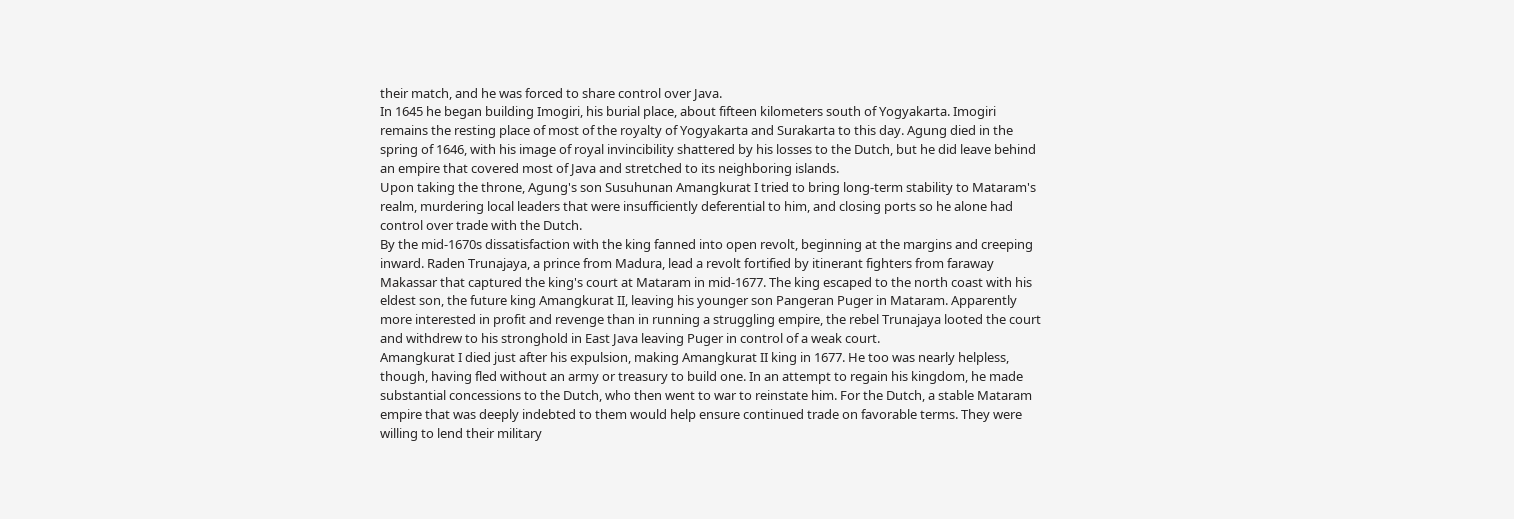their match, and he was forced to share control over Java.
In 1645 he began building Imogiri, his burial place, about fifteen kilometers south of Yogyakarta. Imogiri remains the resting place of most of the royalty of Yogyakarta and Surakarta to this day. Agung died in the spring of 1646, with his image of royal invincibility shattered by his losses to the Dutch, but he did leave behind an empire that covered most of Java and stretched to its neighboring islands.
Upon taking the throne, Agung's son Susuhunan Amangkurat I tried to bring long-term stability to Mataram's realm, murdering local leaders that were insufficiently deferential to him, and closing ports so he alone had control over trade with the Dutch.
By the mid-1670s dissatisfaction with the king fanned into open revolt, beginning at the margins and creeping inward. Raden Trunajaya, a prince from Madura, lead a revolt fortified by itinerant fighters from faraway Makassar that captured the king's court at Mataram in mid-1677. The king escaped to the north coast with his eldest son, the future king Amangkurat II, leaving his younger son Pangeran Puger in Mataram. Apparently more interested in profit and revenge than in running a struggling empire, the rebel Trunajaya looted the court and withdrew to his stronghold in East Java leaving Puger in control of a weak court.
Amangkurat I died just after his expulsion, making Amangkurat II king in 1677. He too was nearly helpless, though, having fled without an army or treasury to build one. In an attempt to regain his kingdom, he made substantial concessions to the Dutch, who then went to war to reinstate him. For the Dutch, a stable Mataram empire that was deeply indebted to them would help ensure continued trade on favorable terms. They were willing to lend their military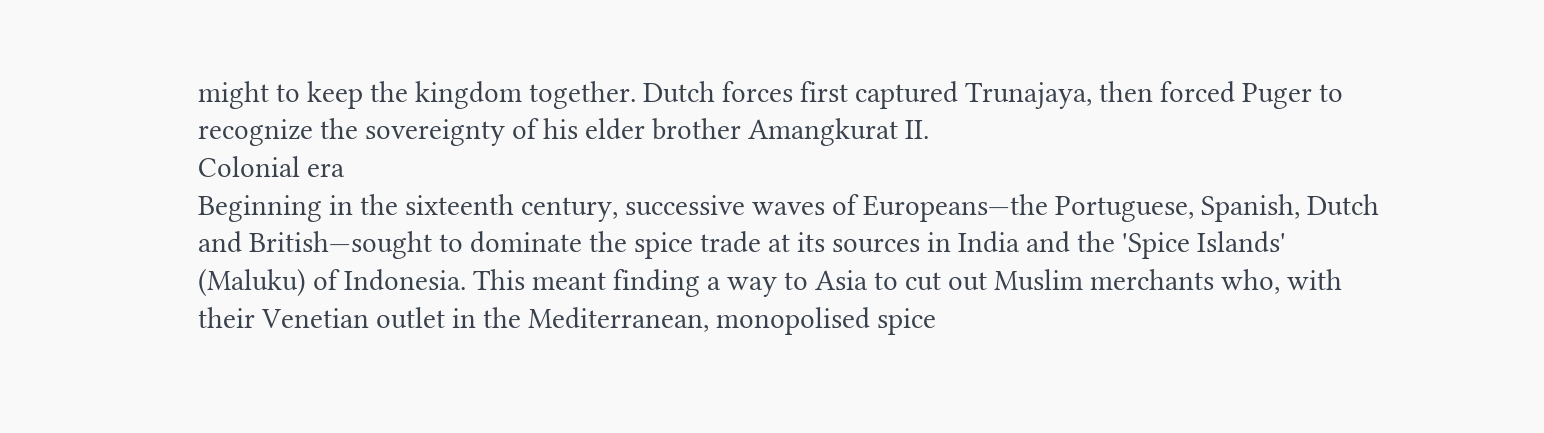might to keep the kingdom together. Dutch forces first captured Trunajaya, then forced Puger to recognize the sovereignty of his elder brother Amangkurat II.
Colonial era
Beginning in the sixteenth century, successive waves of Europeans—the Portuguese, Spanish, Dutch and British—sought to dominate the spice trade at its sources in India and the 'Spice Islands' (Maluku) of Indonesia. This meant finding a way to Asia to cut out Muslim merchants who, with their Venetian outlet in the Mediterranean, monopolised spice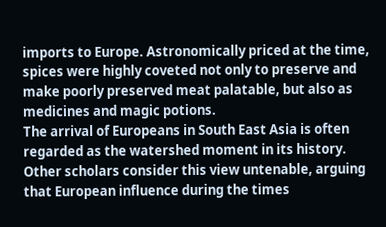imports to Europe. Astronomically priced at the time, spices were highly coveted not only to preserve and make poorly preserved meat palatable, but also as medicines and magic potions.
The arrival of Europeans in South East Asia is often regarded as the watershed moment in its history. Other scholars consider this view untenable, arguing that European influence during the times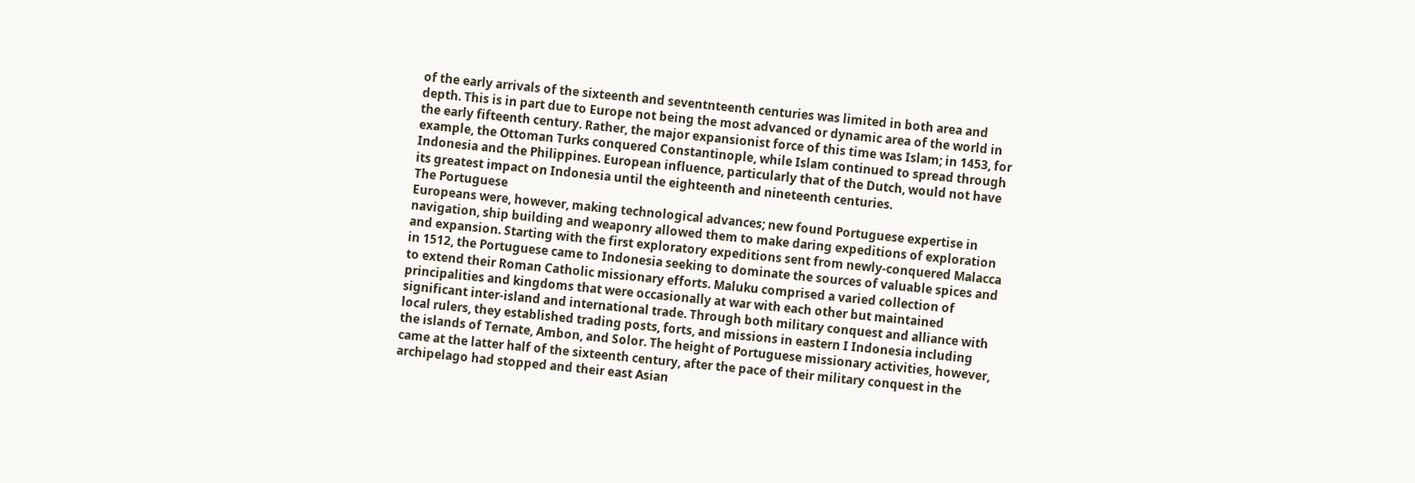of the early arrivals of the sixteenth and seventnteenth centuries was limited in both area and depth. This is in part due to Europe not being the most advanced or dynamic area of the world in the early fifteenth century. Rather, the major expansionist force of this time was Islam; in 1453, for example, the Ottoman Turks conquered Constantinople, while Islam continued to spread through Indonesia and the Philippines. European influence, particularly that of the Dutch, would not have its greatest impact on Indonesia until the eighteenth and nineteenth centuries.
The Portuguese
Europeans were, however, making technological advances; new found Portuguese expertise in navigation, ship building and weaponry allowed them to make daring expeditions of exploration and expansion. Starting with the first exploratory expeditions sent from newly-conquered Malacca in 1512, the Portuguese came to Indonesia seeking to dominate the sources of valuable spices and to extend their Roman Catholic missionary efforts. Maluku comprised a varied collection of principalities and kingdoms that were occasionally at war with each other but maintained significant inter-island and international trade. Through both military conquest and alliance with local rulers, they established trading posts, forts, and missions in eastern I Indonesia including the islands of Ternate, Ambon, and Solor. The height of Portuguese missionary activities, however, came at the latter half of the sixteenth century, after the pace of their military conquest in the archipelago had stopped and their east Asian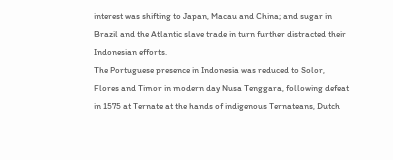interest was shifting to Japan, Macau and China; and sugar in Brazil and the Atlantic slave trade in turn further distracted their Indonesian efforts.
The Portuguese presence in Indonesia was reduced to Solor, Flores and Timor in modern day Nusa Tenggara, following defeat in 1575 at Ternate at the hands of indigenous Ternateans, Dutch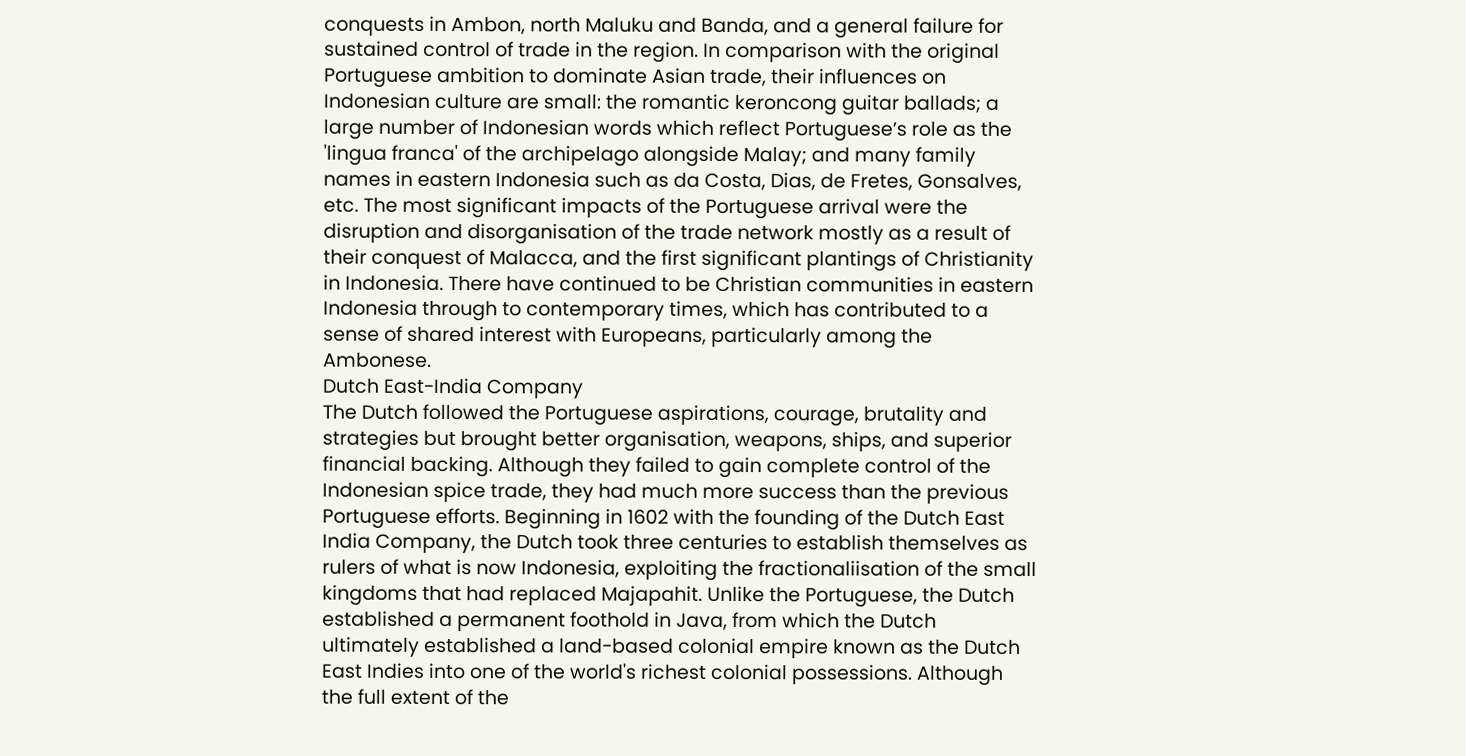conquests in Ambon, north Maluku and Banda, and a general failure for sustained control of trade in the region. In comparison with the original Portuguese ambition to dominate Asian trade, their influences on Indonesian culture are small: the romantic keroncong guitar ballads; a large number of Indonesian words which reflect Portuguese’s role as the 'lingua franca' of the archipelago alongside Malay; and many family names in eastern Indonesia such as da Costa, Dias, de Fretes, Gonsalves, etc. The most significant impacts of the Portuguese arrival were the disruption and disorganisation of the trade network mostly as a result of their conquest of Malacca, and the first significant plantings of Christianity in Indonesia. There have continued to be Christian communities in eastern Indonesia through to contemporary times, which has contributed to a sense of shared interest with Europeans, particularly among the Ambonese.
Dutch East-India Company
The Dutch followed the Portuguese aspirations, courage, brutality and strategies but brought better organisation, weapons, ships, and superior financial backing. Although they failed to gain complete control of the Indonesian spice trade, they had much more success than the previous Portuguese efforts. Beginning in 1602 with the founding of the Dutch East India Company, the Dutch took three centuries to establish themselves as rulers of what is now Indonesia, exploiting the fractionaliisation of the small kingdoms that had replaced Majapahit. Unlike the Portuguese, the Dutch established a permanent foothold in Java, from which the Dutch ultimately established a land-based colonial empire known as the Dutch East Indies into one of the world's richest colonial possessions. Although the full extent of the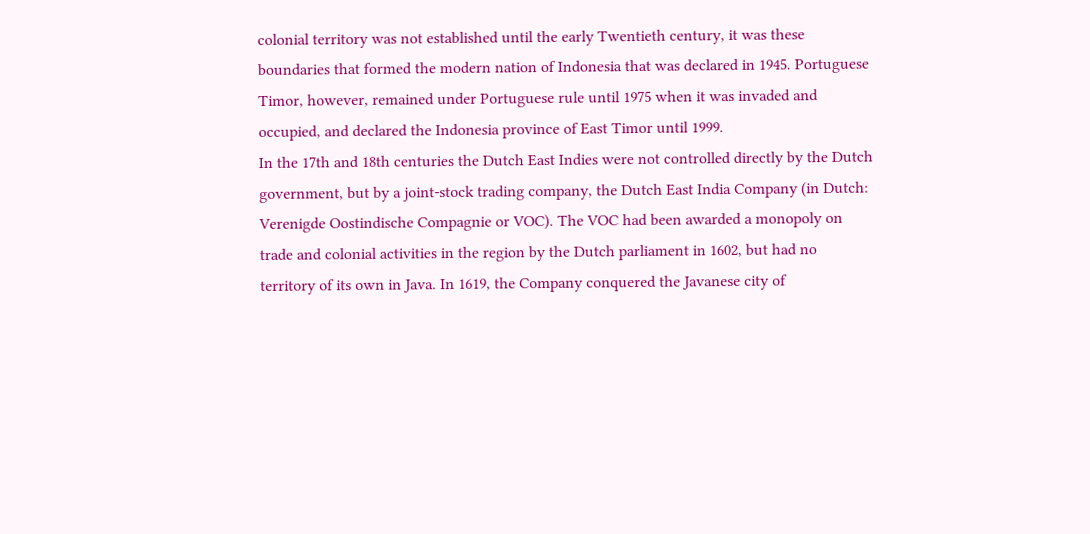colonial territory was not established until the early Twentieth century, it was these boundaries that formed the modern nation of Indonesia that was declared in 1945. Portuguese Timor, however, remained under Portuguese rule until 1975 when it was invaded and occupied, and declared the Indonesia province of East Timor until 1999.
In the 17th and 18th centuries the Dutch East Indies were not controlled directly by the Dutch government, but by a joint-stock trading company, the Dutch East India Company (in Dutch: Verenigde Oostindische Compagnie or VOC). The VOC had been awarded a monopoly on trade and colonial activities in the region by the Dutch parliament in 1602, but had no territory of its own in Java. In 1619, the Company conquered the Javanese city of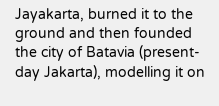Jayakarta, burned it to the ground and then founded the city of Batavia (present-day Jakarta), modelling it on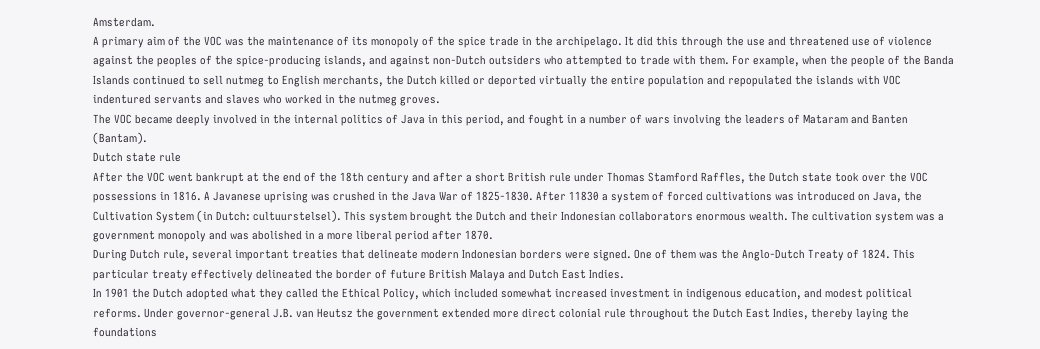Amsterdam.
A primary aim of the VOC was the maintenance of its monopoly of the spice trade in the archipelago. It did this through the use and threatened use of violence against the peoples of the spice-producing islands, and against non-Dutch outsiders who attempted to trade with them. For example, when the people of the Banda Islands continued to sell nutmeg to English merchants, the Dutch killed or deported virtually the entire population and repopulated the islands with VOC indentured servants and slaves who worked in the nutmeg groves.
The VOC became deeply involved in the internal politics of Java in this period, and fought in a number of wars involving the leaders of Mataram and Banten (Bantam).
Dutch state rule
After the VOC went bankrupt at the end of the 18th century and after a short British rule under Thomas Stamford Raffles, the Dutch state took over the VOC possessions in 1816. A Javanese uprising was crushed in the Java War of 1825-1830. After 11830 a system of forced cultivations was introduced on Java, the Cultivation System (in Dutch: cultuurstelsel). This system brought the Dutch and their Indonesian collaborators enormous wealth. The cultivation system was a government monopoly and was abolished in a more liberal period after 1870.
During Dutch rule, several important treaties that delineate modern Indonesian borders were signed. One of them was the Anglo-Dutch Treaty of 1824. This particular treaty effectively delineated the border of future British Malaya and Dutch East Indies.
In 1901 the Dutch adopted what they called the Ethical Policy, which included somewhat increased investment in indigenous education, and modest political reforms. Under governor-general J.B. van Heutsz the government extended more direct colonial rule throughout the Dutch East Indies, thereby laying the foundations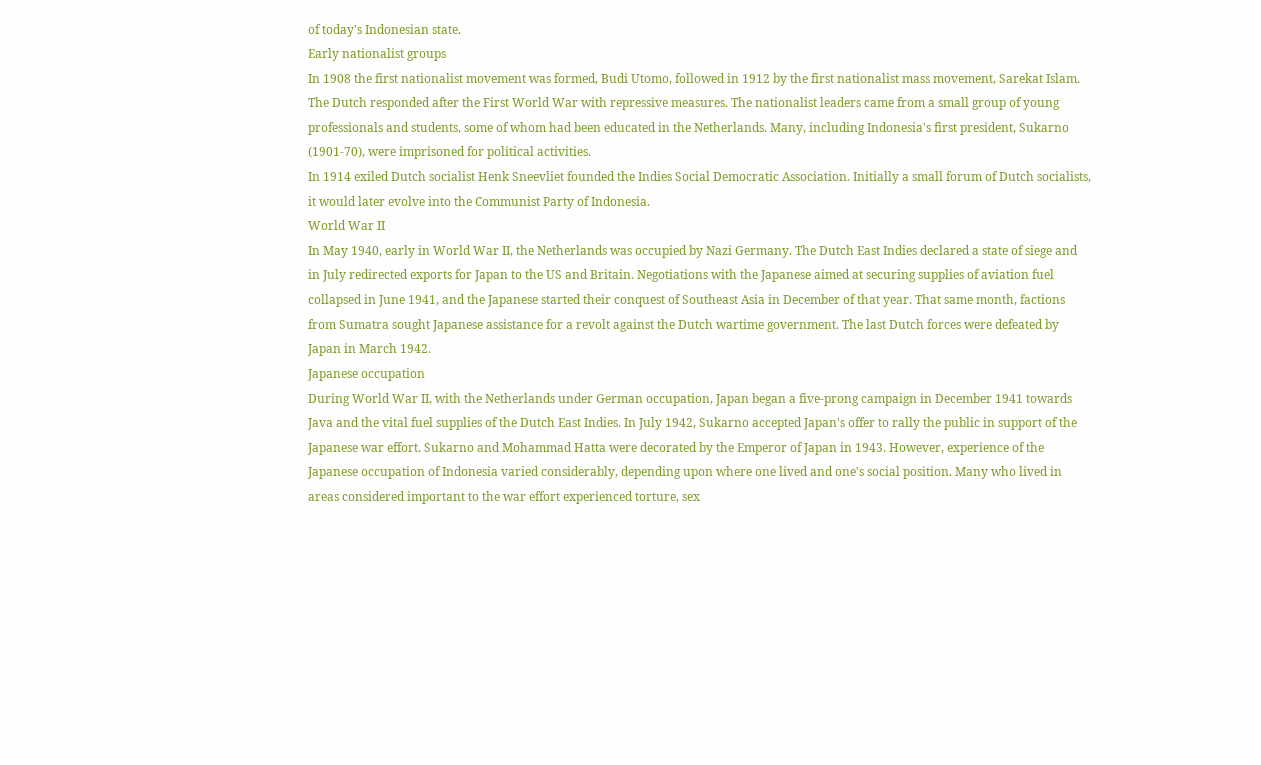of today's Indonesian state.
Early nationalist groups
In 1908 the first nationalist movement was formed, Budi Utomo, followed in 1912 by the first nationalist mass movement, Sarekat Islam. The Dutch responded after the First World War with repressive measures. The nationalist leaders came from a small group of young professionals and students, some of whom had been educated in the Netherlands. Many, including Indonesia's first president, Sukarno (1901-70), were imprisoned for political activities.
In 1914 exiled Dutch socialist Henk Sneevliet founded the Indies Social Democratic Association. Initially a small forum of Dutch socialists, it would later evolve into the Communist Party of Indonesia.
World War II
In May 1940, early in World War II, the Netherlands was occupied by Nazi Germany. The Dutch East Indies declared a state of siege and in July redirected exports for Japan to the US and Britain. Negotiations with the Japanese aimed at securing supplies of aviation fuel collapsed in June 1941, and the Japanese started their conquest of Southeast Asia in December of that year. That same month, factions from Sumatra sought Japanese assistance for a revolt against the Dutch wartime government. The last Dutch forces were defeated by Japan in March 1942.
Japanese occupation
During World War II, with the Netherlands under German occupation, Japan began a five-prong campaign in December 1941 towards Java and the vital fuel supplies of the Dutch East Indies. In July 1942, Sukarno accepted Japan's offer to rally the public in support of the Japanese war effort. Sukarno and Mohammad Hatta were decorated by the Emperor of Japan in 1943. However, experience of the Japanese occupation of Indonesia varied considerably, depending upon where one lived and one's social position. Many who lived in areas considered important to the war effort experienced torture, sex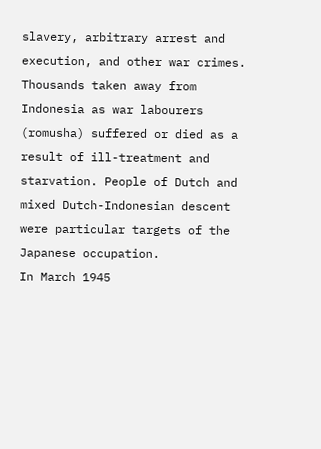slavery, arbitrary arrest and execution, and other war crimes. Thousands taken away from Indonesia as war labourers (romusha) suffered or died as a result of ill-treatment and starvation. People of Dutch and mixed Dutch-Indonesian descent were particular targets of the Japanese occupation.
In March 1945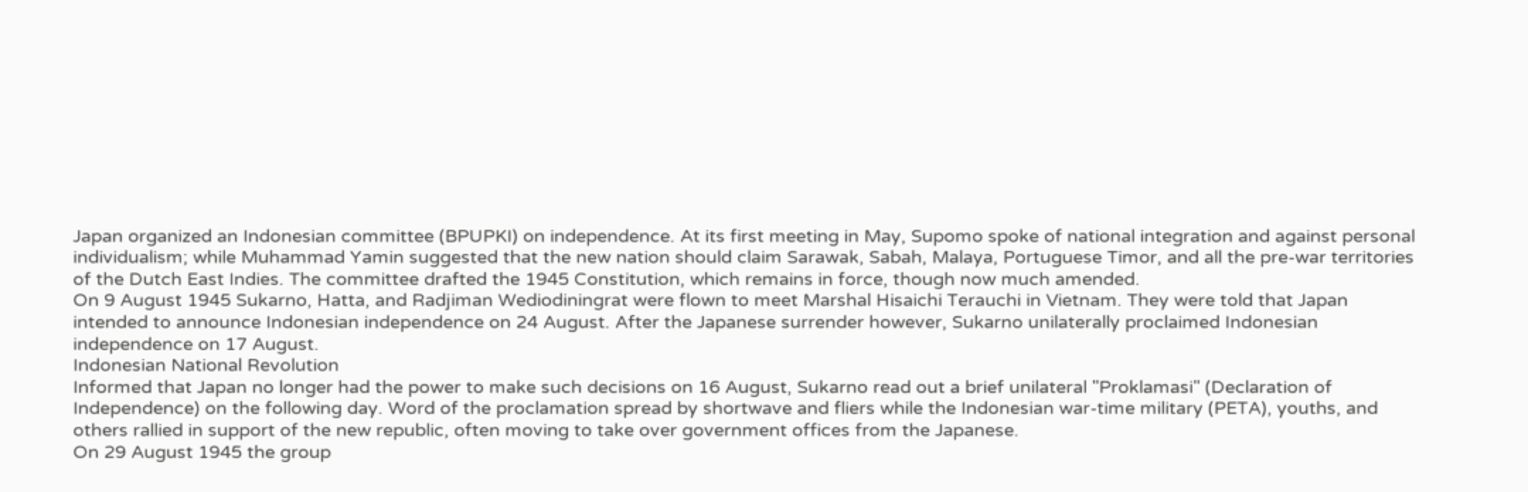Japan organized an Indonesian committee (BPUPKI) on independence. At its first meeting in May, Supomo spoke of national integration and against personal individualism; while Muhammad Yamin suggested that the new nation should claim Sarawak, Sabah, Malaya, Portuguese Timor, and all the pre-war territories of the Dutch East Indies. The committee drafted the 1945 Constitution, which remains in force, though now much amended.
On 9 August 1945 Sukarno, Hatta, and Radjiman Wediodiningrat were flown to meet Marshal Hisaichi Terauchi in Vietnam. They were told that Japan intended to announce Indonesian independence on 24 August. After the Japanese surrender however, Sukarno unilaterally proclaimed Indonesian independence on 17 August.
Indonesian National Revolution
Informed that Japan no longer had the power to make such decisions on 16 August, Sukarno read out a brief unilateral "Proklamasi" (Declaration of Independence) on the following day. Word of the proclamation spread by shortwave and fliers while the Indonesian war-time military (PETA), youths, and others rallied in support of the new republic, often moving to take over government offices from the Japanese.
On 29 August 1945 the group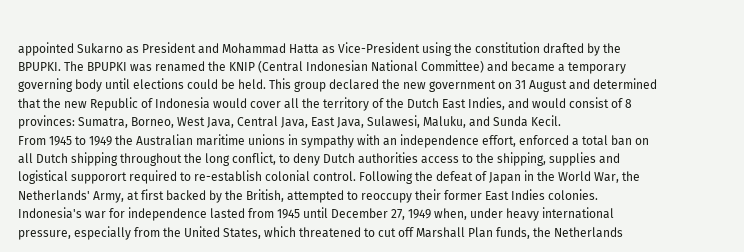appointed Sukarno as President and Mohammad Hatta as Vice-President using the constitution drafted by the BPUPKI. The BPUPKI was renamed the KNIP (Central Indonesian National Committee) and became a temporary governing body until elections could be held. This group declared the new government on 31 August and determined that the new Republic of Indonesia would cover all the territory of the Dutch East Indies, and would consist of 8 provinces: Sumatra, Borneo, West Java, Central Java, East Java, Sulawesi, Maluku, and Sunda Kecil.
From 1945 to 1949 the Australian maritime unions in sympathy with an independence effort, enforced a total ban on all Dutch shipping throughout the long conflict, to deny Dutch authorities access to the shipping, supplies and logistical supporort required to re-establish colonial control. Following the defeat of Japan in the World War, the Netherlands' Army, at first backed by the British, attempted to reoccupy their former East Indies colonies. Indonesia's war for independence lasted from 1945 until December 27, 1949 when, under heavy international pressure, especially from the United States, which threatened to cut off Marshall Plan funds, the Netherlands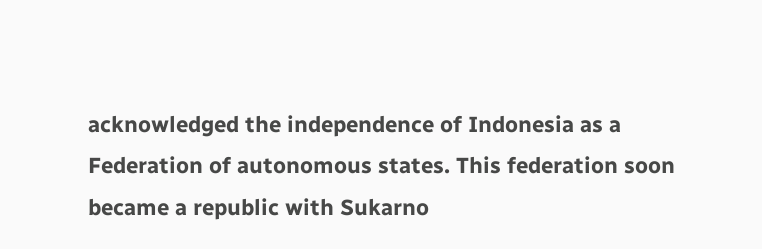acknowledged the independence of Indonesia as a Federation of autonomous states. This federation soon became a republic with Sukarno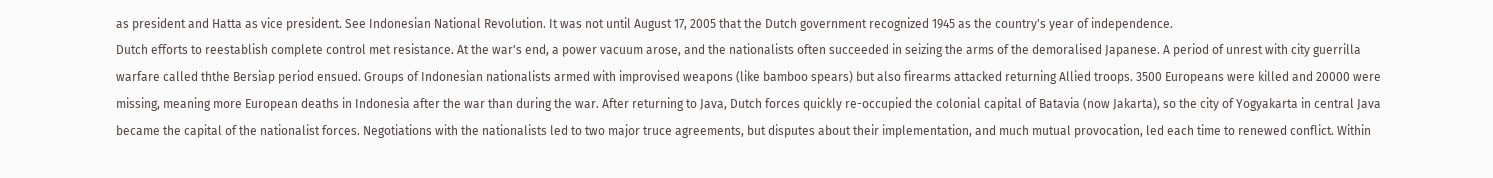as president and Hatta as vice president. See Indonesian National Revolution. It was not until August 17, 2005 that the Dutch government recognized 1945 as the country's year of independence.
Dutch efforts to reestablish complete control met resistance. At the war's end, a power vacuum arose, and the nationalists often succeeded in seizing the arms of the demoralised Japanese. A period of unrest with city guerrilla warfare called ththe Bersiap period ensued. Groups of Indonesian nationalists armed with improvised weapons (like bamboo spears) but also firearms attacked returning Allied troops. 3500 Europeans were killed and 20000 were missing, meaning more European deaths in Indonesia after the war than during the war. After returning to Java, Dutch forces quickly re-occupied the colonial capital of Batavia (now Jakarta), so the city of Yogyakarta in central Java became the capital of the nationalist forces. Negotiations with the nationalists led to two major truce agreements, but disputes about their implementation, and much mutual provocation, led each time to renewed conflict. Within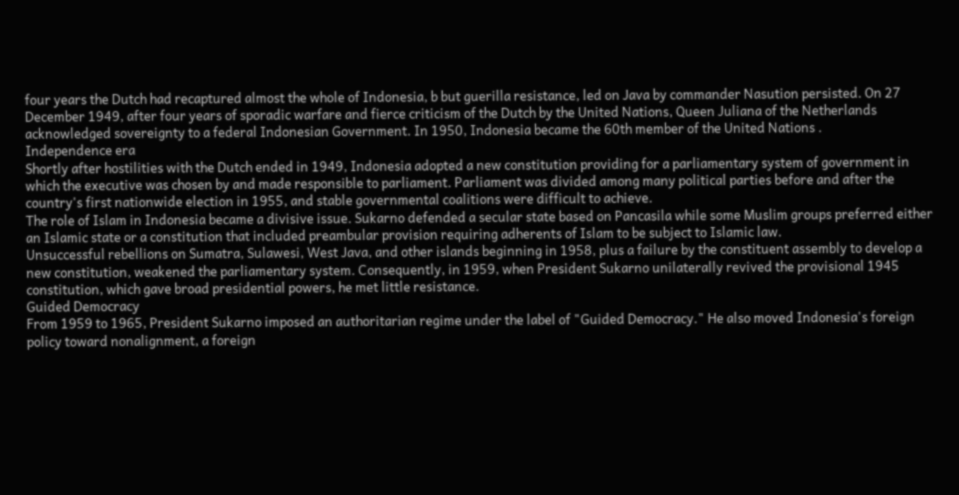four years the Dutch had recaptured almost the whole of Indonesia, b but guerilla resistance, led on Java by commander Nasution persisted. On 27 December 1949, after four years of sporadic warfare and fierce criticism of the Dutch by the United Nations, Queen Juliana of the Netherlands acknowledged sovereignty to a federal Indonesian Government. In 1950, Indonesia became the 60th member of the United Nations .
Independence era
Shortly after hostilities with the Dutch ended in 1949, Indonesia adopted a new constitution providing for a parliamentary system of government in which the executive was chosen by and made responsible to parliament. Parliament was divided among many political parties before and after the country's first nationwide election in 1955, and stable governmental coalitions were difficult to achieve.
The role of Islam in Indonesia became a divisive issue. Sukarno defended a secular state based on Pancasila while some Muslim groups preferred either an Islamic state or a constitution that included preambular provision requiring adherents of Islam to be subject to Islamic law.
Unsuccessful rebellions on Sumatra, Sulawesi, West Java, and other islands beginning in 1958, plus a failure by the constituent assembly to develop a new constitution, weakened the parliamentary system. Consequently, in 1959, when President Sukarno unilaterally revived the provisional 1945 constitution, which gave broad presidential powers, he met little resistance.
Guided Democracy
From 1959 to 1965, President Sukarno imposed an authoritarian regime under the label of "Guided Democracy." He also moved Indonesia's foreign policy toward nonalignment, a foreign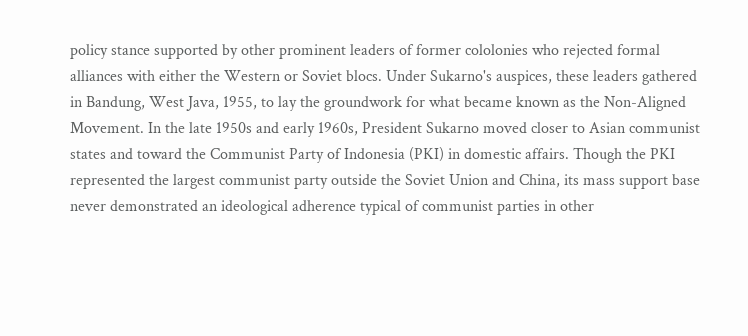policy stance supported by other prominent leaders of former cololonies who rejected formal alliances with either the Western or Soviet blocs. Under Sukarno's auspices, these leaders gathered in Bandung, West Java, 1955, to lay the groundwork for what became known as the Non-Aligned Movement. In the late 1950s and early 1960s, President Sukarno moved closer to Asian communist states and toward the Communist Party of Indonesia (PKI) in domestic affairs. Though the PKI represented the largest communist party outside the Soviet Union and China, its mass support base never demonstrated an ideological adherence typical of communist parties in other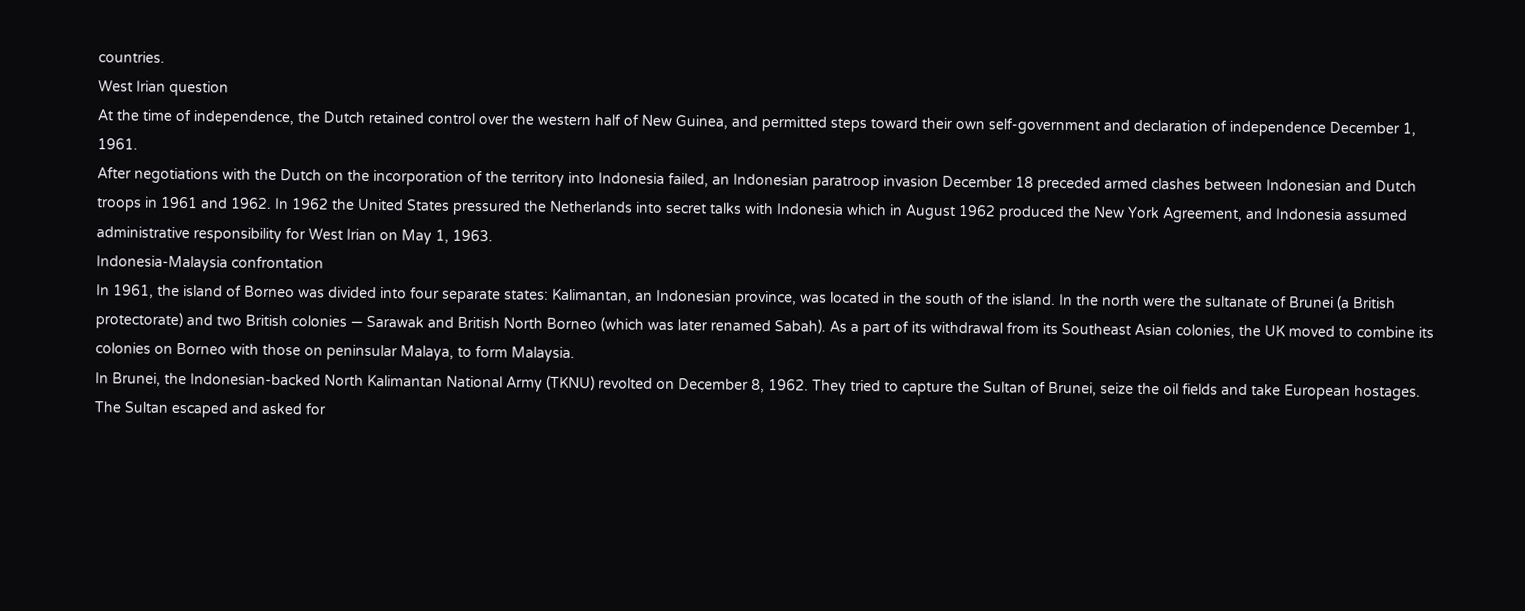countries.
West Irian question
At the time of independence, the Dutch retained control over the western half of New Guinea, and permitted steps toward their own self-government and declaration of independence December 1, 1961.
After negotiations with the Dutch on the incorporation of the territory into Indonesia failed, an Indonesian paratroop invasion December 18 preceded armed clashes between Indonesian and Dutch troops in 1961 and 1962. In 1962 the United States pressured the Netherlands into secret talks with Indonesia which in August 1962 produced the New York Agreement, and Indonesia assumed administrative responsibility for West Irian on May 1, 1963.
Indonesia-Malaysia confrontation
In 1961, the island of Borneo was divided into four separate states: Kalimantan, an Indonesian province, was located in the south of the island. In the north were the sultanate of Brunei (a British protectorate) and two British colonies — Sarawak and British North Borneo (which was later renamed Sabah). As a part of its withdrawal from its Southeast Asian colonies, the UK moved to combine its colonies on Borneo with those on peninsular Malaya, to form Malaysia.
In Brunei, the Indonesian-backed North Kalimantan National Army (TKNU) revolted on December 8, 1962. They tried to capture the Sultan of Brunei, seize the oil fields and take European hostages. The Sultan escaped and asked for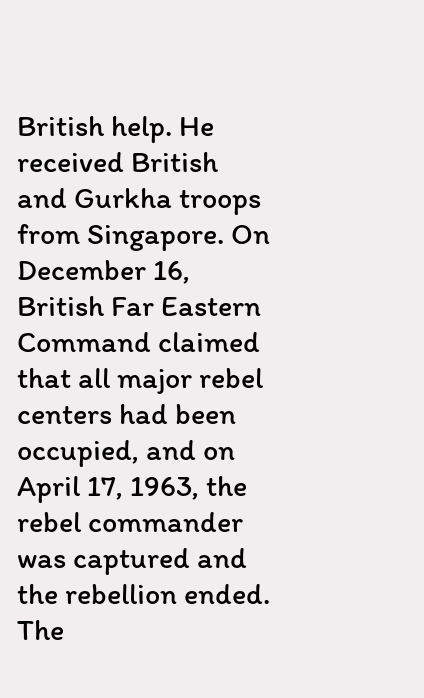British help. He received British and Gurkha troops from Singapore. On December 16, British Far Eastern Command claimed that all major rebel centers had been occupied, and on April 17, 1963, the rebel commander was captured and the rebellion ended.
The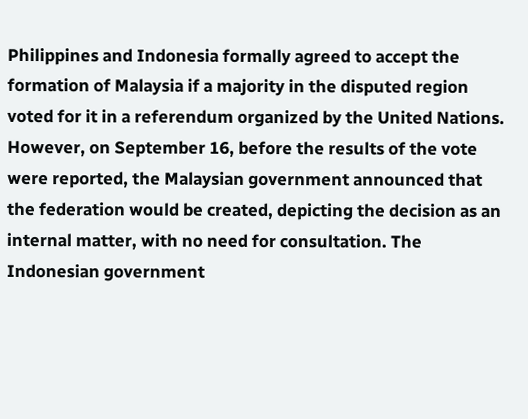Philippines and Indonesia formally agreed to accept the formation of Malaysia if a majority in the disputed region voted for it in a referendum organized by the United Nations. However, on September 16, before the results of the vote were reported, the Malaysian government announced that the federation would be created, depicting the decision as an internal matter, with no need for consultation. The Indonesian government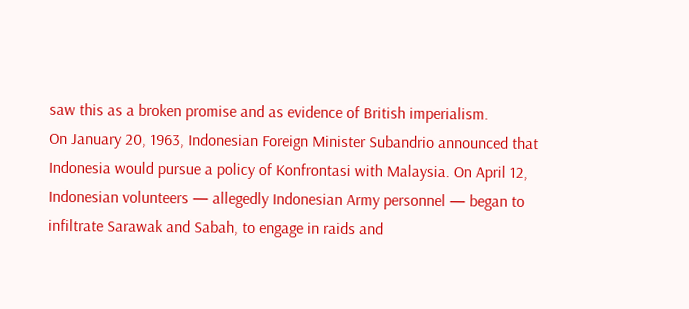saw this as a broken promise and as evidence of British imperialism.
On January 20, 1963, Indonesian Foreign Minister Subandrio announced that Indonesia would pursue a policy of Konfrontasi with Malaysia. On April 12, Indonesian volunteers — allegedly Indonesian Army personnel — began to infiltrate Sarawak and Sabah, to engage in raids and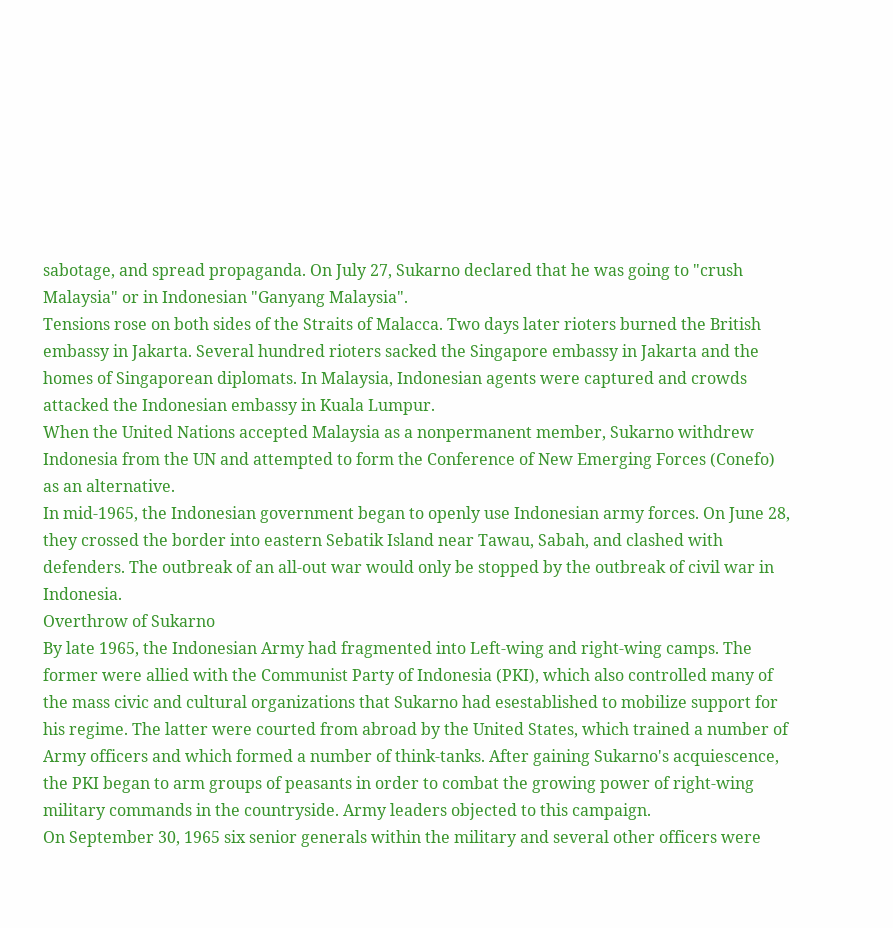sabotage, and spread propaganda. On July 27, Sukarno declared that he was going to "crush Malaysia" or in Indonesian "Ganyang Malaysia".
Tensions rose on both sides of the Straits of Malacca. Two days later rioters burned the British embassy in Jakarta. Several hundred rioters sacked the Singapore embassy in Jakarta and the homes of Singaporean diplomats. In Malaysia, Indonesian agents were captured and crowds attacked the Indonesian embassy in Kuala Lumpur.
When the United Nations accepted Malaysia as a nonpermanent member, Sukarno withdrew Indonesia from the UN and attempted to form the Conference of New Emerging Forces (Conefo) as an alternative.
In mid-1965, the Indonesian government began to openly use Indonesian army forces. On June 28, they crossed the border into eastern Sebatik Island near Tawau, Sabah, and clashed with defenders. The outbreak of an all-out war would only be stopped by the outbreak of civil war in Indonesia.
Overthrow of Sukarno
By late 1965, the Indonesian Army had fragmented into Left-wing and right-wing camps. The former were allied with the Communist Party of Indonesia (PKI), which also controlled many of the mass civic and cultural organizations that Sukarno had esestablished to mobilize support for his regime. The latter were courted from abroad by the United States, which trained a number of Army officers and which formed a number of think-tanks. After gaining Sukarno's acquiescence, the PKI began to arm groups of peasants in order to combat the growing power of right-wing military commands in the countryside. Army leaders objected to this campaign.
On September 30, 1965 six senior generals within the military and several other officers were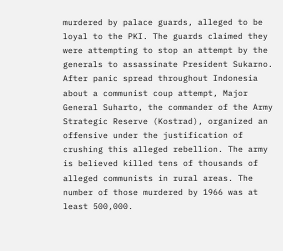murdered by palace guards, alleged to be loyal to the PKI. The guards claimed they were attempting to stop an attempt by the generals to assassinate President Sukarno. After panic spread throughout Indonesia about a communist coup attempt, Major General Suharto, the commander of the Army Strategic Reserve (Kostrad), organized an offensive under the justification of crushing this alleged rebellion. The army is believed killed tens of thousands of alleged communists in rural areas. The number of those murdered by 1966 was at least 500,000.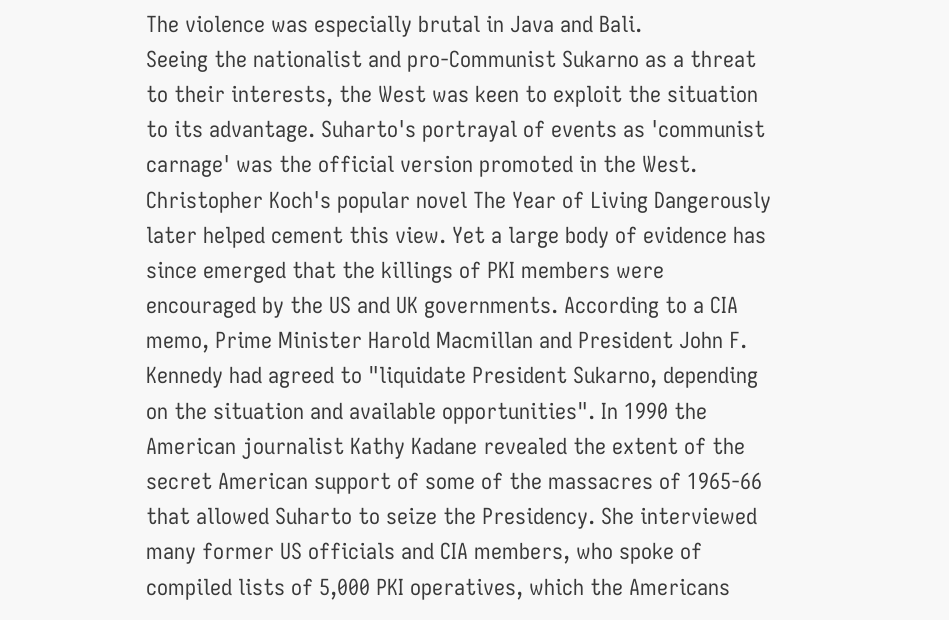The violence was especially brutal in Java and Bali.
Seeing the nationalist and pro-Communist Sukarno as a threat to their interests, the West was keen to exploit the situation to its advantage. Suharto's portrayal of events as 'communist carnage' was the official version promoted in the West. Christopher Koch's popular novel The Year of Living Dangerously later helped cement this view. Yet a large body of evidence has since emerged that the killings of PKI members were encouraged by the US and UK governments. According to a CIA memo, Prime Minister Harold Macmillan and President John F. Kennedy had agreed to "liquidate President Sukarno, depending on the situation and available opportunities". In 1990 the American journalist Kathy Kadane revealed the extent of the secret American support of some of the massacres of 1965-66 that allowed Suharto to seize the Presidency. She interviewed many former US officials and CIA members, who spoke of compiled lists of 5,000 PKI operatives, which the Americans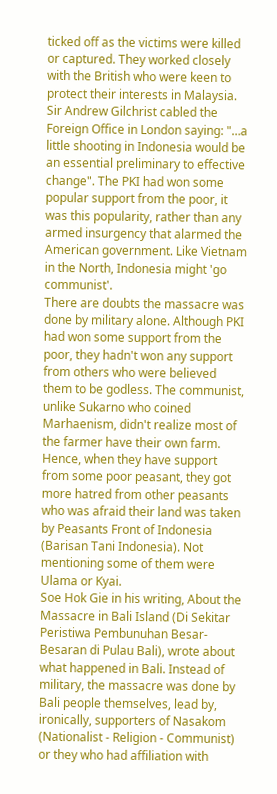ticked off as the victims were killed or captured. They worked closely with the British who were keen to protect their interests in Malaysia. Sir Andrew Gilchrist cabled the Foreign Office in London saying: "…a little shooting in Indonesia would be an essential preliminary to effective change". The PKI had won some popular support from the poor, it was this popularity, rather than any armed insurgency that alarmed the American government. Like Vietnam in the North, Indonesia might 'go communist'.
There are doubts the massacre was done by military alone. Although PKI had won some support from the poor, they hadn't won any support from others who were believed them to be godless. The communist, unlike Sukarno who coined Marhaenism, didn't realize most of the farmer have their own farm. Hence, when they have support from some poor peasant, they got more hatred from other peasants who was afraid their land was taken by Peasants Front of Indonesia (Barisan Tani Indonesia). Not mentioning some of them were Ulama or Kyai.
Soe Hok Gie in his writing, About the Massacre in Bali Island (Di Sekitar Peristiwa Pembunuhan Besar-Besaran di Pulau Bali), wrote about what happened in Bali. Instead of military, the massacre was done by Bali people themselves, lead by, ironically, supporters of Nasakom (Nationalist - Religion - Communist) or they who had affiliation with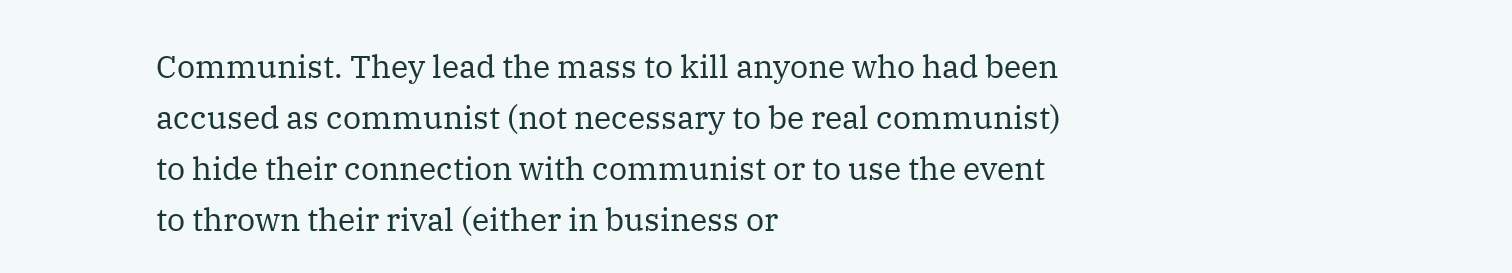Communist. They lead the mass to kill anyone who had been accused as communist (not necessary to be real communist) to hide their connection with communist or to use the event to thrown their rival (either in business or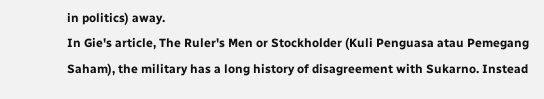in politics) away.
In Gie's article, The Ruler's Men or Stockholder (Kuli Penguasa atau Pemegang Saham), the military has a long history of disagreement with Sukarno. Instead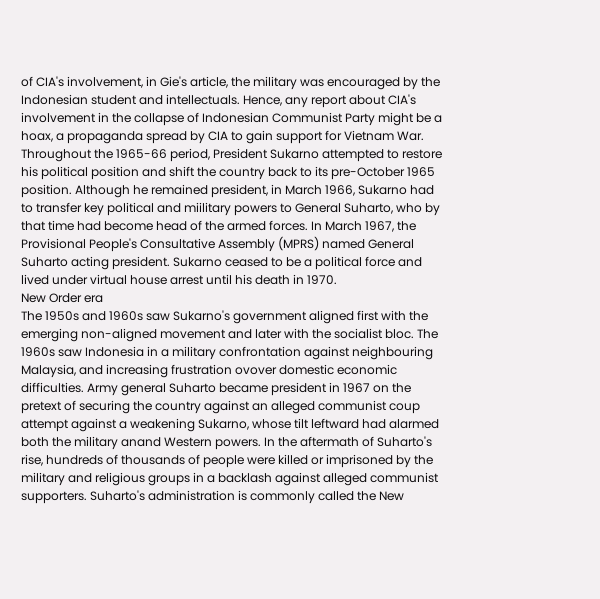of CIA's involvement, in Gie's article, the military was encouraged by the Indonesian student and intellectuals. Hence, any report about CIA's involvement in the collapse of Indonesian Communist Party might be a hoax, a propaganda spread by CIA to gain support for Vietnam War.
Throughout the 1965-66 period, President Sukarno attempted to restore his political position and shift the country back to its pre-October 1965 position. Although he remained president, in March 1966, Sukarno had to transfer key political and miilitary powers to General Suharto, who by that time had become head of the armed forces. In March 1967, the Provisional People's Consultative Assembly (MPRS) named General Suharto acting president. Sukarno ceased to be a political force and lived under virtual house arrest until his death in 1970.
New Order era
The 1950s and 1960s saw Sukarno's government aligned first with the emerging non-aligned movement and later with the socialist bloc. The 1960s saw Indonesia in a military confrontation against neighbouring Malaysia, and increasing frustration ovover domestic economic difficulties. Army general Suharto became president in 1967 on the pretext of securing the country against an alleged communist coup attempt against a weakening Sukarno, whose tilt leftward had alarmed both the military anand Western powers. In the aftermath of Suharto's rise, hundreds of thousands of people were killed or imprisoned by the military and religious groups in a backlash against alleged communist supporters. Suharto's administration is commonly called the New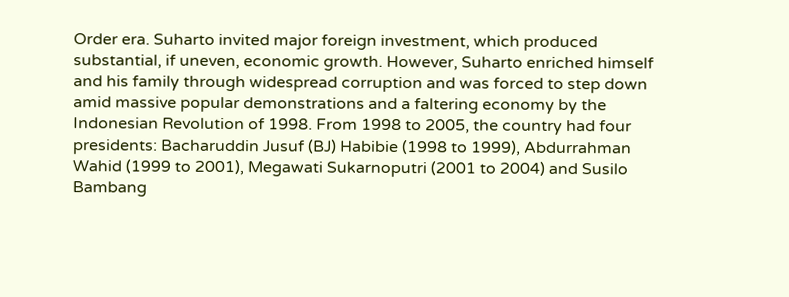Order era. Suharto invited major foreign investment, which produced substantial, if uneven, economic growth. However, Suharto enriched himself and his family through widespread corruption and was forced to step down amid massive popular demonstrations and a faltering economy by the Indonesian Revolution of 1998. From 1998 to 2005, the country had four presidents: Bacharuddin Jusuf (BJ) Habibie (1998 to 1999), Abdurrahman Wahid (1999 to 2001), Megawati Sukarnoputri (2001 to 2004) and Susilo Bambang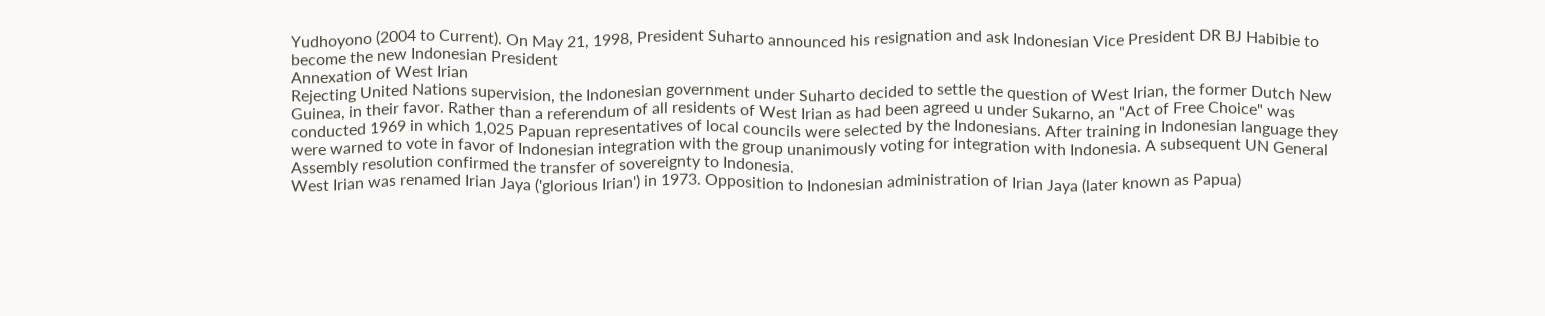Yudhoyono (2004 to Current). On May 21, 1998, President Suharto announced his resignation and ask Indonesian Vice President DR BJ Habibie to become the new Indonesian President
Annexation of West Irian
Rejecting United Nations supervision, the Indonesian government under Suharto decided to settle the question of West Irian, the former Dutch New Guinea, in their favor. Rather than a referendum of all residents of West Irian as had been agreed u under Sukarno, an "Act of Free Choice" was conducted 1969 in which 1,025 Papuan representatives of local councils were selected by the Indonesians. After training in Indonesian language they were warned to vote in favor of Indonesian integration with the group unanimously voting for integration with Indonesia. A subsequent UN General Assembly resolution confirmed the transfer of sovereignty to Indonesia.
West Irian was renamed Irian Jaya ('glorious Irian') in 1973. Opposition to Indonesian administration of Irian Jaya (later known as Papua)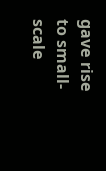gave rise to small-scale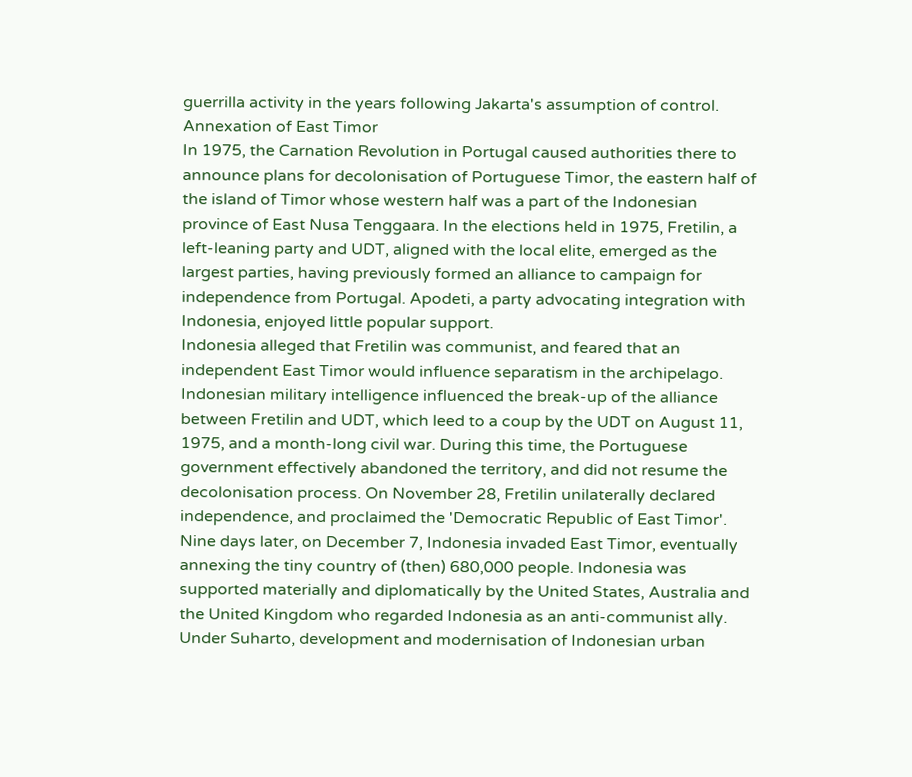guerrilla activity in the years following Jakarta's assumption of control.
Annexation of East Timor
In 1975, the Carnation Revolution in Portugal caused authorities there to announce plans for decolonisation of Portuguese Timor, the eastern half of the island of Timor whose western half was a part of the Indonesian province of East Nusa Tenggaara. In the elections held in 1975, Fretilin, a left-leaning party and UDT, aligned with the local elite, emerged as the largest parties, having previously formed an alliance to campaign for independence from Portugal. Apodeti, a party advocating integration with Indonesia, enjoyed little popular support.
Indonesia alleged that Fretilin was communist, and feared that an independent East Timor would influence separatism in the archipelago. Indonesian military intelligence influenced the break-up of the alliance between Fretilin and UDT, which leed to a coup by the UDT on August 11, 1975, and a month-long civil war. During this time, the Portuguese government effectively abandoned the territory, and did not resume the decolonisation process. On November 28, Fretilin unilaterally declared independence, and proclaimed the 'Democratic Republic of East Timor'. Nine days later, on December 7, Indonesia invaded East Timor, eventually annexing the tiny country of (then) 680,000 people. Indonesia was supported materially and diplomatically by the United States, Australia and the United Kingdom who regarded Indonesia as an anti-communist ally.
Under Suharto, development and modernisation of Indonesian urban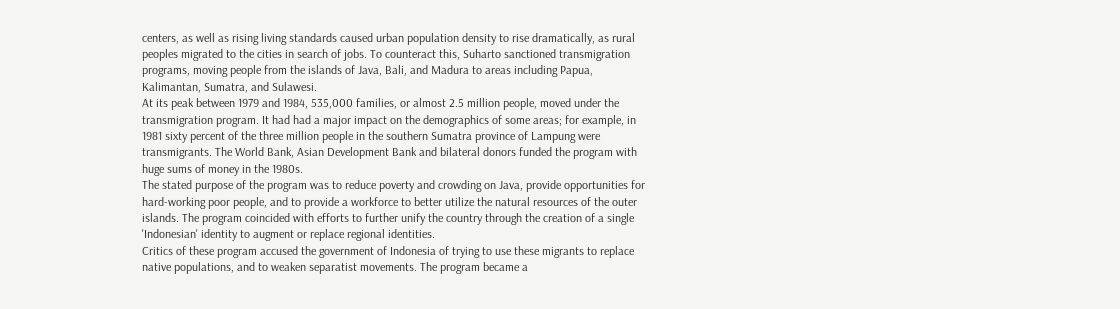centers, as well as rising living standards caused urban population density to rise dramatically, as rural peoples migrated to the cities in search of jobs. To counteract this, Suharto sanctioned transmigration programs, moving people from the islands of Java, Bali, and Madura to areas including Papua, Kalimantan, Sumatra, and Sulawesi.
At its peak between 1979 and 1984, 535,000 families, or almost 2.5 million people, moved under the transmigration program. It had had a major impact on the demographics of some areas; for example, in 1981 sixty percent of the three million people in the southern Sumatra province of Lampung were transmigrants. The World Bank, Asian Development Bank and bilateral donors funded the program with huge sums of money in the 1980s.
The stated purpose of the program was to reduce poverty and crowding on Java, provide opportunities for hard-working poor people, and to provide a workforce to better utilize the natural resources of the outer islands. The program coincided with efforts to further unify the country through the creation of a single 'Indonesian' identity to augment or replace regional identities.
Critics of these program accused the government of Indonesia of trying to use these migrants to replace native populations, and to weaken separatist movements. The program became a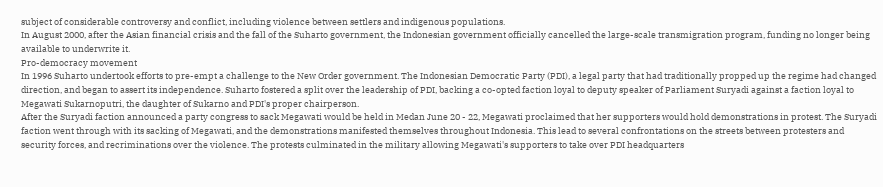subject of considerable controversy and conflict, including violence between settlers and indigenous populations.
In August 2000, after the Asian financial crisis and the fall of the Suharto government, the Indonesian government officially cancelled the large-scale transmigration program, funding no longer being available to underwrite it.
Pro-democracy movement
In 1996 Suharto undertook efforts to pre-empt a challenge to the New Order government. The Indonesian Democratic Party (PDI), a legal party that had traditionally propped up the regime had changed direction, and began to assert its independence. Suharto fostered a split over the leadership of PDI, backing a co-opted faction loyal to deputy speaker of Parliament Suryadi against a faction loyal to Megawati Sukarnoputri, the daughter of Sukarno and PDI's proper chairperson.
After the Suryadi faction announced a party congress to sack Megawati would be held in Medan June 20 - 22, Megawati proclaimed that her supporters would hold demonstrations in protest. The Suryadi faction went through with its sacking of Megawati, and the demonstrations manifested themselves throughout Indonesia. This lead to several confrontations on the streets between protesters and security forces, and recriminations over the violence. The protests culminated in the military allowing Megawati's supporters to take over PDI headquarters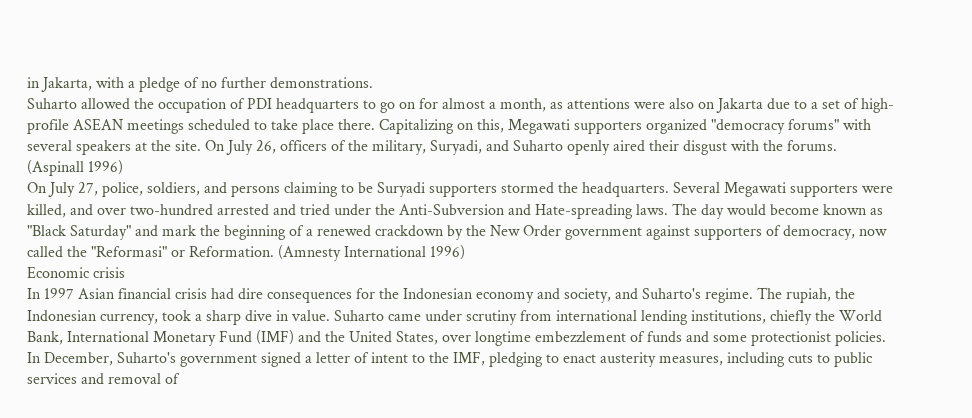in Jakarta, with a pledge of no further demonstrations.
Suharto allowed the occupation of PDI headquarters to go on for almost a month, as attentions were also on Jakarta due to a set of high-profile ASEAN meetings scheduled to take place there. Capitalizing on this, Megawati supporters organized "democracy forums" with several speakers at the site. On July 26, officers of the military, Suryadi, and Suharto openly aired their disgust with the forums. (Aspinall 1996)
On July 27, police, soldiers, and persons claiming to be Suryadi supporters stormed the headquarters. Several Megawati supporters were killed, and over two-hundred arrested and tried under the Anti-Subversion and Hate-spreading laws. The day would become known as "Black Saturday" and mark the beginning of a renewed crackdown by the New Order government against supporters of democracy, now called the "Reformasi" or Reformation. (Amnesty International 1996)
Economic crisis
In 1997 Asian financial crisis had dire consequences for the Indonesian economy and society, and Suharto's regime. The rupiah, the Indonesian currency, took a sharp dive in value. Suharto came under scrutiny from international lending institutions, chiefly the World Bank, International Monetary Fund (IMF) and the United States, over longtime embezzlement of funds and some protectionist policies. In December, Suharto's government signed a letter of intent to the IMF, pledging to enact austerity measures, including cuts to public services and removal of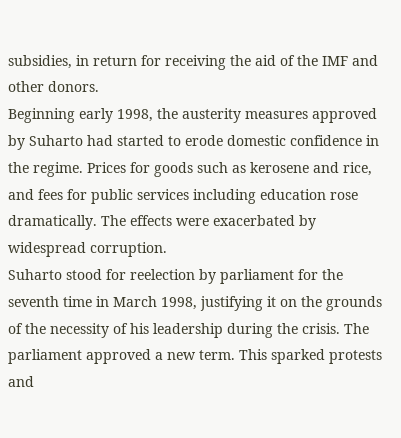subsidies, in return for receiving the aid of the IMF and other donors.
Beginning early 1998, the austerity measures approved by Suharto had started to erode domestic confidence in the regime. Prices for goods such as kerosene and rice, and fees for public services including education rose dramatically. The effects were exacerbated by widespread corruption.
Suharto stood for reelection by parliament for the seventh time in March 1998, justifying it on the grounds of the necessity of his leadership during the crisis. The parliament approved a new term. This sparked protests and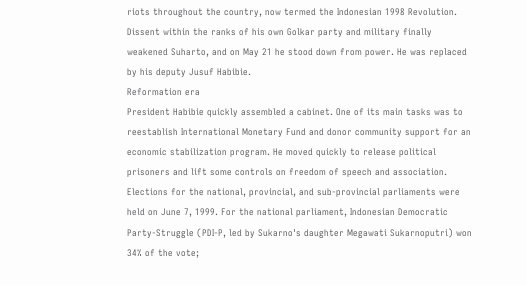riots throughout the country, now termed the Indonesian 1998 Revolution. Dissent within the ranks of his own Golkar party and military finally weakened Suharto, and on May 21 he stood down from power. He was replaced by his deputy Jusuf Habibie.
Reformation era
President Habibie quickly assembled a cabinet. One of its main tasks was to reestablish International Monetary Fund and donor community support for an economic stabilization program. He moved quickly to release political prisoners and lift some controls on freedom of speech and association.
Elections for the national, provincial, and sub-provincial parliaments were held on June 7, 1999. For the national parliament, Indonesian Democratic Party-Struggle (PDI-P, led by Sukarno's daughter Megawati Sukarnoputri) won 34% of the vote;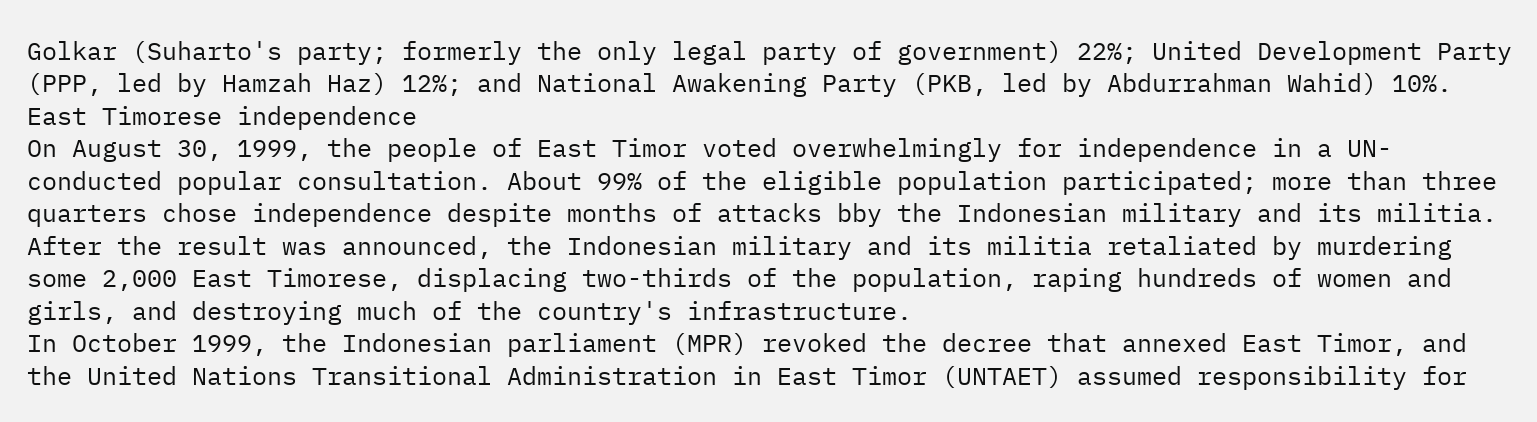Golkar (Suharto's party; formerly the only legal party of government) 22%; United Development Party (PPP, led by Hamzah Haz) 12%; and National Awakening Party (PKB, led by Abdurrahman Wahid) 10%.
East Timorese independence
On August 30, 1999, the people of East Timor voted overwhelmingly for independence in a UN-conducted popular consultation. About 99% of the eligible population participated; more than three quarters chose independence despite months of attacks bby the Indonesian military and its militia. After the result was announced, the Indonesian military and its militia retaliated by murdering some 2,000 East Timorese, displacing two-thirds of the population, raping hundreds of women and girls, and destroying much of the country's infrastructure.
In October 1999, the Indonesian parliament (MPR) revoked the decree that annexed East Timor, and the United Nations Transitional Administration in East Timor (UNTAET) assumed responsibility for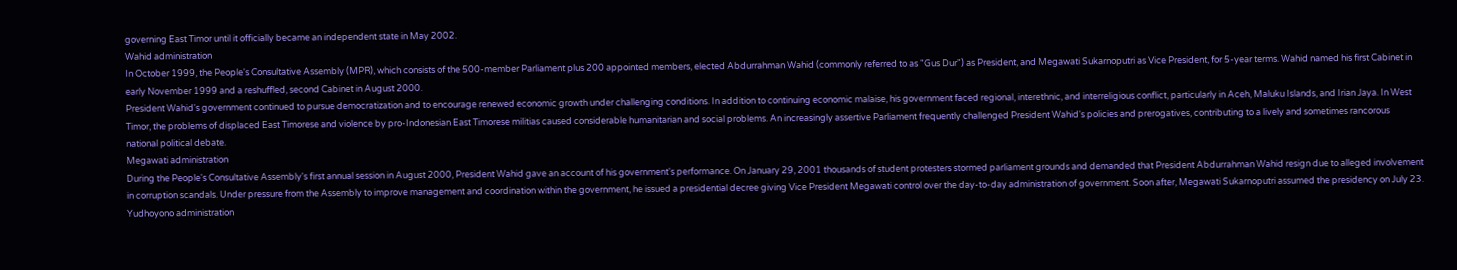governing East Timor until it officially became an independent state in May 2002.
Wahid administration
In October 1999, the People's Consultative Assembly (MPR), which consists of the 500-member Parliament plus 200 appointed members, elected Abdurrahman Wahid (commonly referred to as "Gus Dur") as President, and Megawati Sukarnoputri as Vice President, for 5-year terms. Wahid named his first Cabinet in early November 1999 and a reshuffled, second Cabinet in August 2000.
President Wahid's government continued to pursue democratization and to encourage renewed economic growth under challenging conditions. In addition to continuing economic malaise, his government faced regional, interethnic, and interreligious conflict, particularly in Aceh, Maluku Islands, and Irian Jaya. In West Timor, the problems of displaced East Timorese and violence by pro-Indonesian East Timorese militias caused considerable humanitarian and social problems. An increasingly assertive Parliament frequently challenged President Wahid's policies and prerogatives, contributing to a lively and sometimes rancorous national political debate.
Megawati administration
During the People's Consultative Assembly's first annual session in August 2000, President Wahid gave an account of his government's performance. On January 29, 2001 thousands of student protesters stormed parliament grounds and demanded that President Abdurrahman Wahid resign due to alleged involvement in corruption scandals. Under pressure from the Assembly to improve management and coordination within the government, he issued a presidential decree giving Vice President Megawati control over the day-to-day administration of government. Soon after, Megawati Sukarnoputri assumed the presidency on July 23.
Yudhoyono administration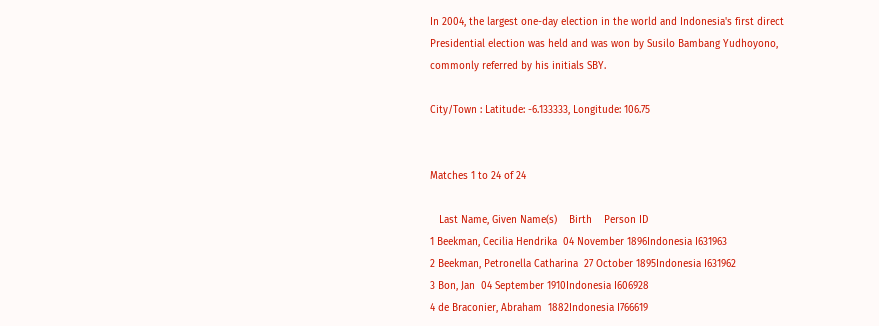In 2004, the largest one-day election in the world and Indonesia's first direct Presidential election was held and was won by Susilo Bambang Yudhoyono, commonly referred by his initials SBY.

City/Town : Latitude: -6.133333, Longitude: 106.75


Matches 1 to 24 of 24

   Last Name, Given Name(s)    Birth    Person ID
1 Beekman, Cecilia Hendrika  04 November 1896Indonesia I631963
2 Beekman, Petronella Catharina  27 October 1895Indonesia I631962
3 Bon, Jan  04 September 1910Indonesia I606928
4 de Braconier, Abraham  1882Indonesia I766619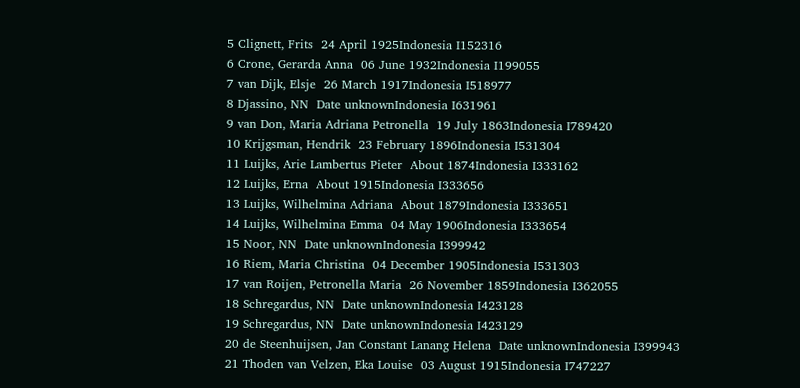5 Clignett, Frits  24 April 1925Indonesia I152316
6 Crone, Gerarda Anna  06 June 1932Indonesia I199055
7 van Dijk, Elsje  26 March 1917Indonesia I518977
8 Djassino, NN  Date unknownIndonesia I631961
9 van Don, Maria Adriana Petronella  19 July 1863Indonesia I789420
10 Krijgsman, Hendrik  23 February 1896Indonesia I531304
11 Luijks, Arie Lambertus Pieter  About 1874Indonesia I333162
12 Luijks, Erna  About 1915Indonesia I333656
13 Luijks, Wilhelmina Adriana  About 1879Indonesia I333651
14 Luijks, Wilhelmina Emma  04 May 1906Indonesia I333654
15 Noor, NN  Date unknownIndonesia I399942
16 Riem, Maria Christina  04 December 1905Indonesia I531303
17 van Roijen, Petronella Maria  26 November 1859Indonesia I362055
18 Schregardus, NN  Date unknownIndonesia I423128
19 Schregardus, NN  Date unknownIndonesia I423129
20 de Steenhuijsen, Jan Constant Lanang Helena  Date unknownIndonesia I399943
21 Thoden van Velzen, Eka Louise  03 August 1915Indonesia I747227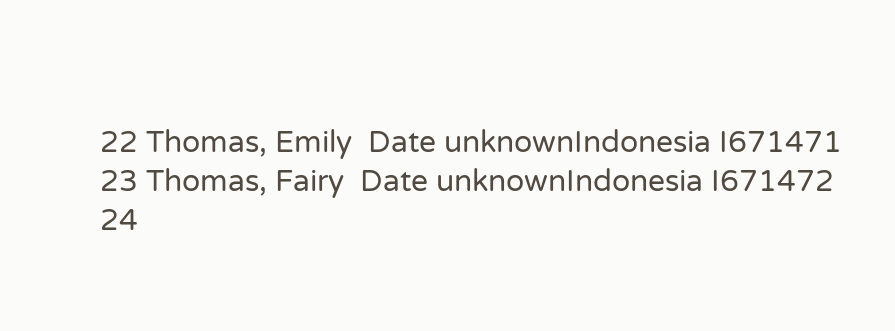22 Thomas, Emily  Date unknownIndonesia I671471
23 Thomas, Fairy  Date unknownIndonesia I671472
24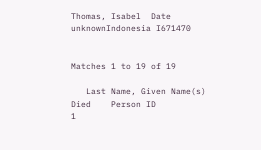Thomas, Isabel  Date unknownIndonesia I671470


Matches 1 to 19 of 19

   Last Name, Given Name(s)    Died    Person ID
1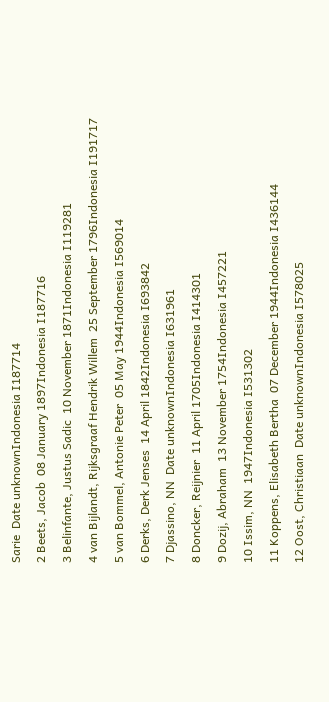Sarie  Date unknownIndonesia I187714
2 Beets, Jacob  08 January 1897Indonesia I187716
3 Belinfante, Justus Sadic  10 November 1871Indonesia I119281
4 van Bijlandt, Rijksgraaf Hendrik Willem  25 September 1796Indonesia I191717
5 van Bommel, Antonie Peter  05 May 1944Indonesia I569014
6 Derks, Derk Jenses  14 April 1842Indonesia I693842
7 Djassino, NN  Date unknownIndonesia I631961
8 Doncker, Reijnier  11 April 1705Indonesia I414301
9 Dozij, Abraham  13 November 1754Indonesia I457221
10 Issim, NN  1947Indonesia I531302
11 Koppens, Elisabeth Bertha  07 December 1944Indonesia I436144
12 Oost, Christiaan  Date unknownIndonesia I578025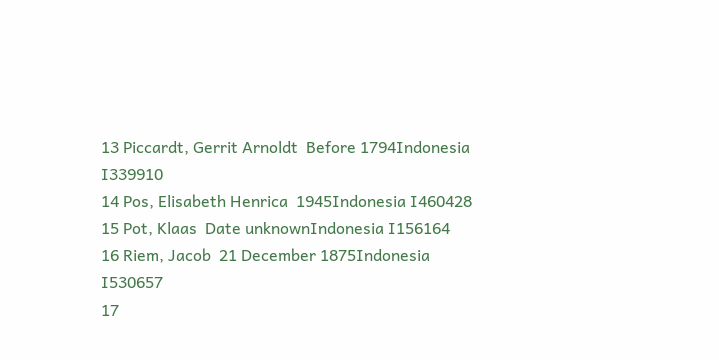13 Piccardt, Gerrit Arnoldt  Before 1794Indonesia I339910
14 Pos, Elisabeth Henrica  1945Indonesia I460428
15 Pot, Klaas  Date unknownIndonesia I156164
16 Riem, Jacob  21 December 1875Indonesia I530657
17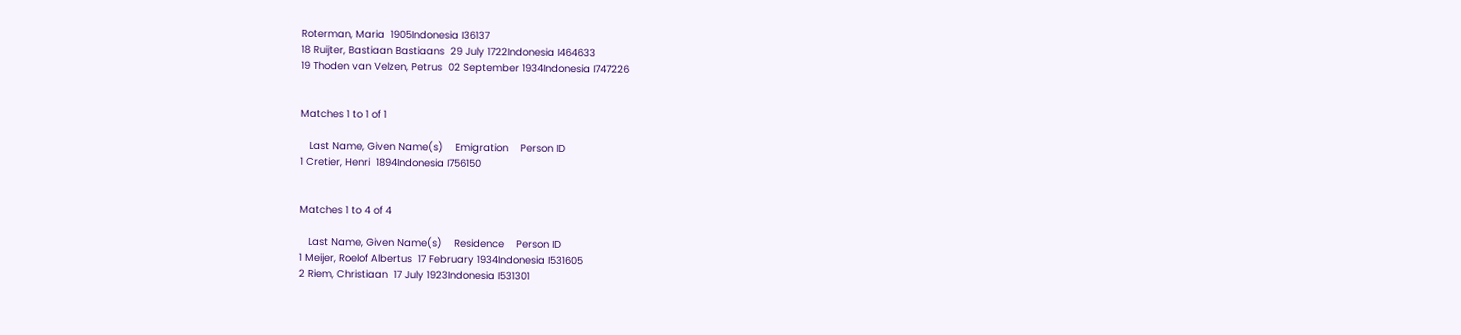Roterman, Maria  1905Indonesia I36137
18 Ruijter, Bastiaan Bastiaans  29 July 1722Indonesia I464633
19 Thoden van Velzen, Petrus  02 September 1934Indonesia I747226


Matches 1 to 1 of 1

   Last Name, Given Name(s)    Emigration    Person ID
1 Cretier, Henri  1894Indonesia I756150


Matches 1 to 4 of 4

   Last Name, Given Name(s)    Residence    Person ID
1 Meijer, Roelof Albertus  17 February 1934Indonesia I531605
2 Riem, Christiaan  17 July 1923Indonesia I531301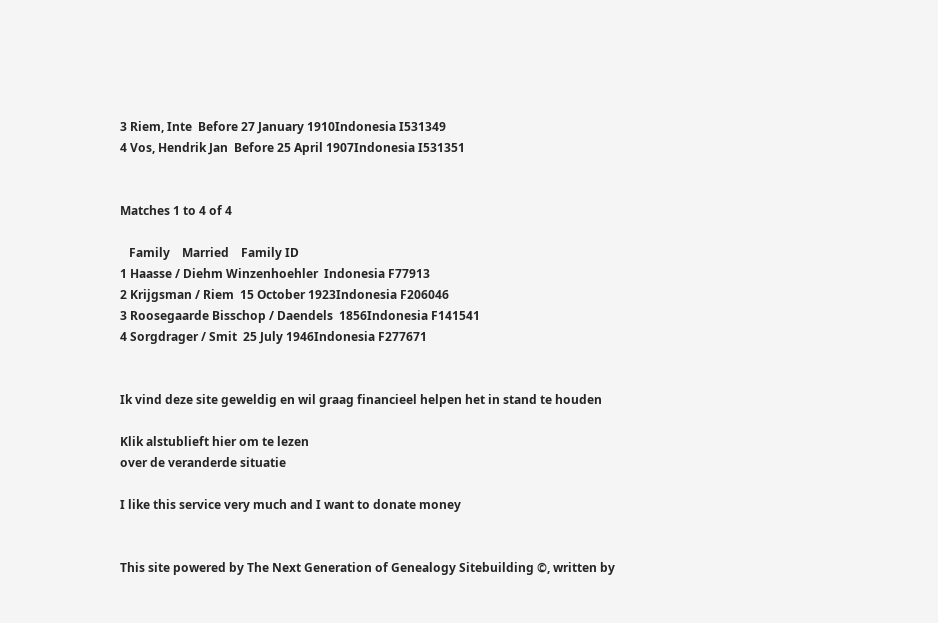3 Riem, Inte  Before 27 January 1910Indonesia I531349
4 Vos, Hendrik Jan  Before 25 April 1907Indonesia I531351


Matches 1 to 4 of 4

   Family    Married    Family ID
1 Haasse / Diehm Winzenhoehler  Indonesia F77913
2 Krijgsman / Riem  15 October 1923Indonesia F206046
3 Roosegaarde Bisschop / Daendels  1856Indonesia F141541
4 Sorgdrager / Smit  25 July 1946Indonesia F277671


Ik vind deze site geweldig en wil graag financieel helpen het in stand te houden

Klik alstublieft hier om te lezen
over de veranderde situatie

I like this service very much and I want to donate money


This site powered by The Next Generation of Genealogy Sitebuilding ©, written by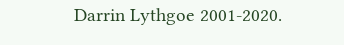Darrin Lythgoe 2001-2020.